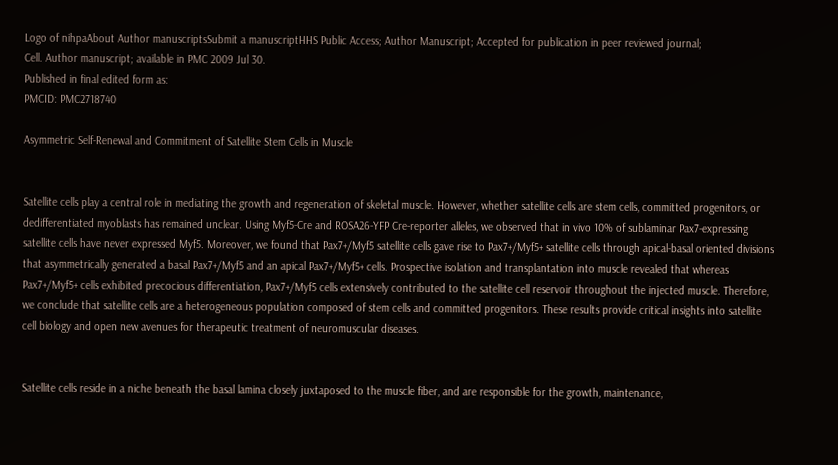Logo of nihpaAbout Author manuscriptsSubmit a manuscriptHHS Public Access; Author Manuscript; Accepted for publication in peer reviewed journal;
Cell. Author manuscript; available in PMC 2009 Jul 30.
Published in final edited form as:
PMCID: PMC2718740

Asymmetric Self-Renewal and Commitment of Satellite Stem Cells in Muscle


Satellite cells play a central role in mediating the growth and regeneration of skeletal muscle. However, whether satellite cells are stem cells, committed progenitors, or dedifferentiated myoblasts has remained unclear. Using Myf5-Cre and ROSA26-YFP Cre-reporter alleles, we observed that in vivo 10% of sublaminar Pax7-expressing satellite cells have never expressed Myf5. Moreover, we found that Pax7+/Myf5 satellite cells gave rise to Pax7+/Myf5+ satellite cells through apical-basal oriented divisions that asymmetrically generated a basal Pax7+/Myf5 and an apical Pax7+/Myf5+ cells. Prospective isolation and transplantation into muscle revealed that whereas Pax7+/Myf5+ cells exhibited precocious differentiation, Pax7+/Myf5 cells extensively contributed to the satellite cell reservoir throughout the injected muscle. Therefore, we conclude that satellite cells are a heterogeneous population composed of stem cells and committed progenitors. These results provide critical insights into satellite cell biology and open new avenues for therapeutic treatment of neuromuscular diseases.


Satellite cells reside in a niche beneath the basal lamina closely juxtaposed to the muscle fiber, and are responsible for the growth, maintenance,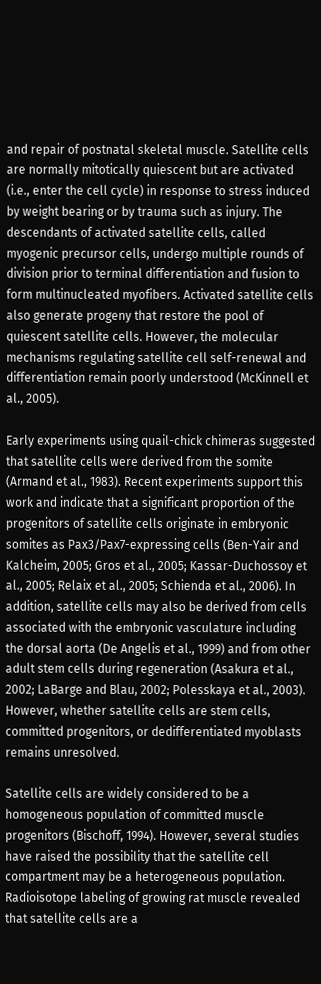and repair of postnatal skeletal muscle. Satellite cells are normally mitotically quiescent but are activated (i.e., enter the cell cycle) in response to stress induced by weight bearing or by trauma such as injury. The descendants of activated satellite cells, called myogenic precursor cells, undergo multiple rounds of division prior to terminal differentiation and fusion to form multinucleated myofibers. Activated satellite cells also generate progeny that restore the pool of quiescent satellite cells. However, the molecular mechanisms regulating satellite cell self-renewal and differentiation remain poorly understood (McKinnell et al., 2005).

Early experiments using quail-chick chimeras suggested that satellite cells were derived from the somite (Armand et al., 1983). Recent experiments support this work and indicate that a significant proportion of the progenitors of satellite cells originate in embryonic somites as Pax3/Pax7-expressing cells (Ben-Yair and Kalcheim, 2005; Gros et al., 2005; Kassar-Duchossoy et al., 2005; Relaix et al., 2005; Schienda et al., 2006). In addition, satellite cells may also be derived from cells associated with the embryonic vasculature including the dorsal aorta (De Angelis et al., 1999) and from other adult stem cells during regeneration (Asakura et al., 2002; LaBarge and Blau, 2002; Polesskaya et al., 2003). However, whether satellite cells are stem cells, committed progenitors, or dedifferentiated myoblasts remains unresolved.

Satellite cells are widely considered to be a homogeneous population of committed muscle progenitors (Bischoff, 1994). However, several studies have raised the possibility that the satellite cell compartment may be a heterogeneous population. Radioisotope labeling of growing rat muscle revealed that satellite cells are a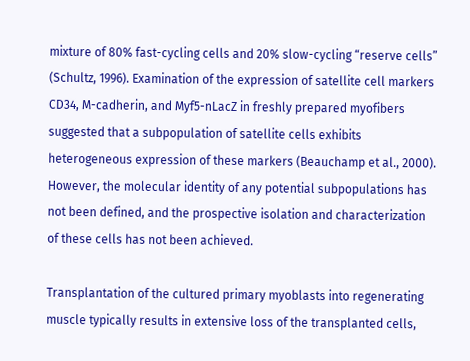mixture of 80% fast-cycling cells and 20% slow-cycling “reserve cells” (Schultz, 1996). Examination of the expression of satellite cell markers CD34, M-cadherin, and Myf5-nLacZ in freshly prepared myofibers suggested that a subpopulation of satellite cells exhibits heterogeneous expression of these markers (Beauchamp et al., 2000). However, the molecular identity of any potential subpopulations has not been defined, and the prospective isolation and characterization of these cells has not been achieved.

Transplantation of the cultured primary myoblasts into regenerating muscle typically results in extensive loss of the transplanted cells,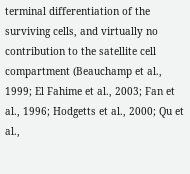terminal differentiation of the surviving cells, and virtually no contribution to the satellite cell compartment (Beauchamp et al., 1999; El Fahime et al., 2003; Fan et al., 1996; Hodgetts et al., 2000; Qu et al.,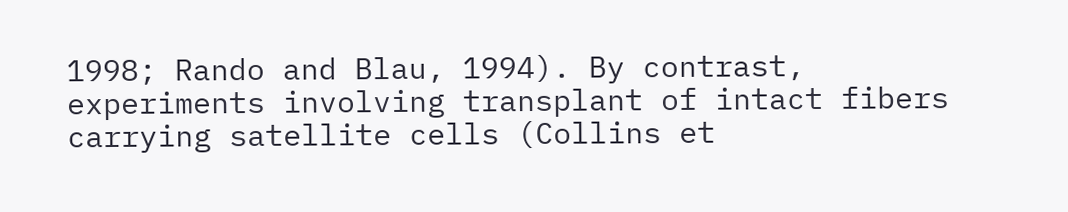1998; Rando and Blau, 1994). By contrast, experiments involving transplant of intact fibers carrying satellite cells (Collins et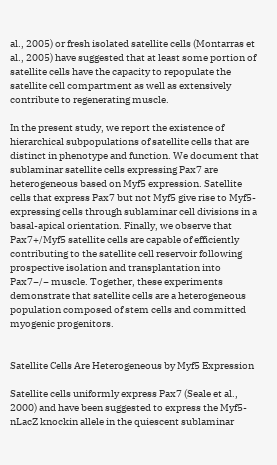al., 2005) or fresh isolated satellite cells (Montarras et al., 2005) have suggested that at least some portion of satellite cells have the capacity to repopulate the satellite cell compartment as well as extensively contribute to regenerating muscle.

In the present study, we report the existence of hierarchical subpopulations of satellite cells that are distinct in phenotype and function. We document that sublaminar satellite cells expressing Pax7 are heterogeneous based on Myf5 expression. Satellite cells that express Pax7 but not Myf5 give rise to Myf5-expressing cells through sublaminar cell divisions in a basal-apical orientation. Finally, we observe that Pax7+/Myf5 satellite cells are capable of efficiently contributing to the satellite cell reservoir following prospective isolation and transplantation into Pax7−/− muscle. Together, these experiments demonstrate that satellite cells are a heterogeneous population composed of stem cells and committed myogenic progenitors.


Satellite Cells Are Heterogeneous by Myf5 Expression

Satellite cells uniformly express Pax7 (Seale et al., 2000) and have been suggested to express the Myf5-nLacZ knockin allele in the quiescent sublaminar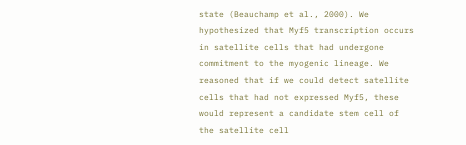state (Beauchamp et al., 2000). We hypothesized that Myf5 transcription occurs in satellite cells that had undergone commitment to the myogenic lineage. We reasoned that if we could detect satellite cells that had not expressed Myf5, these would represent a candidate stem cell of the satellite cell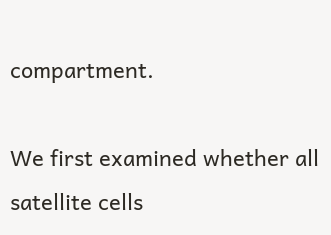compartment.

We first examined whether all satellite cells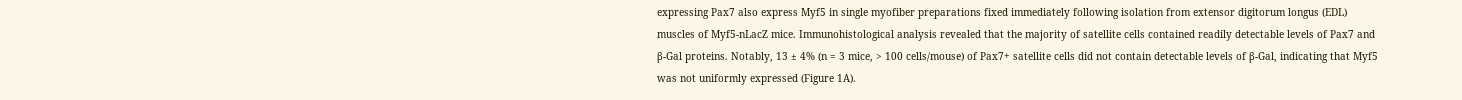expressing Pax7 also express Myf5 in single myofiber preparations fixed immediately following isolation from extensor digitorum longus (EDL) muscles of Myf5-nLacZ mice. Immunohistological analysis revealed that the majority of satellite cells contained readily detectable levels of Pax7 and β-Gal proteins. Notably, 13 ± 4% (n = 3 mice, > 100 cells/mouse) of Pax7+ satellite cells did not contain detectable levels of β-Gal, indicating that Myf5 was not uniformly expressed (Figure 1A).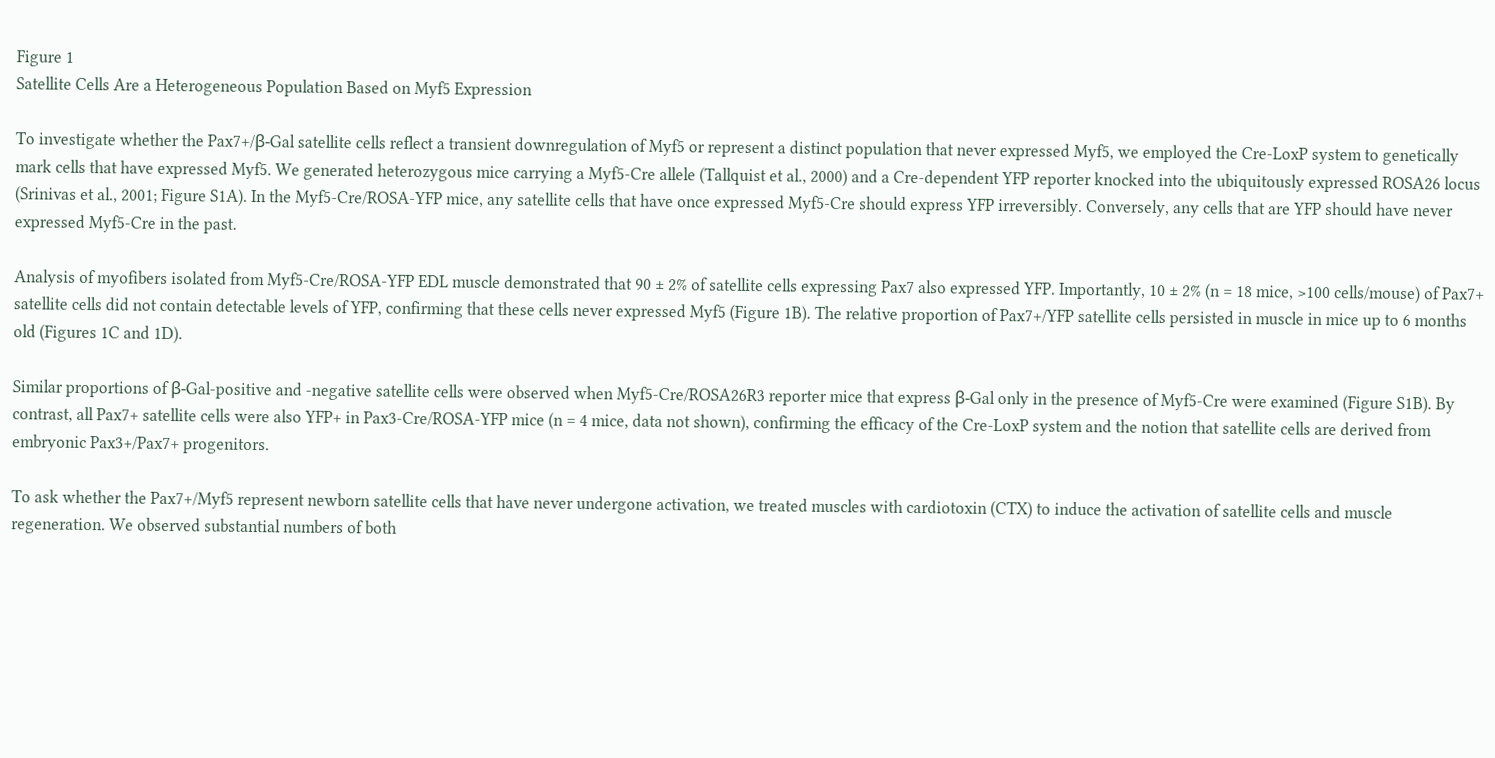Figure 1
Satellite Cells Are a Heterogeneous Population Based on Myf5 Expression

To investigate whether the Pax7+/β-Gal satellite cells reflect a transient downregulation of Myf5 or represent a distinct population that never expressed Myf5, we employed the Cre-LoxP system to genetically mark cells that have expressed Myf5. We generated heterozygous mice carrying a Myf5-Cre allele (Tallquist et al., 2000) and a Cre-dependent YFP reporter knocked into the ubiquitously expressed ROSA26 locus (Srinivas et al., 2001; Figure S1A). In the Myf5-Cre/ROSA-YFP mice, any satellite cells that have once expressed Myf5-Cre should express YFP irreversibly. Conversely, any cells that are YFP should have never expressed Myf5-Cre in the past.

Analysis of myofibers isolated from Myf5-Cre/ROSA-YFP EDL muscle demonstrated that 90 ± 2% of satellite cells expressing Pax7 also expressed YFP. Importantly, 10 ± 2% (n = 18 mice, >100 cells/mouse) of Pax7+ satellite cells did not contain detectable levels of YFP, confirming that these cells never expressed Myf5 (Figure 1B). The relative proportion of Pax7+/YFP satellite cells persisted in muscle in mice up to 6 months old (Figures 1C and 1D).

Similar proportions of β-Gal-positive and -negative satellite cells were observed when Myf5-Cre/ROSA26R3 reporter mice that express β-Gal only in the presence of Myf5-Cre were examined (Figure S1B). By contrast, all Pax7+ satellite cells were also YFP+ in Pax3-Cre/ROSA-YFP mice (n = 4 mice, data not shown), confirming the efficacy of the Cre-LoxP system and the notion that satellite cells are derived from embryonic Pax3+/Pax7+ progenitors.

To ask whether the Pax7+/Myf5 represent newborn satellite cells that have never undergone activation, we treated muscles with cardiotoxin (CTX) to induce the activation of satellite cells and muscle regeneration. We observed substantial numbers of both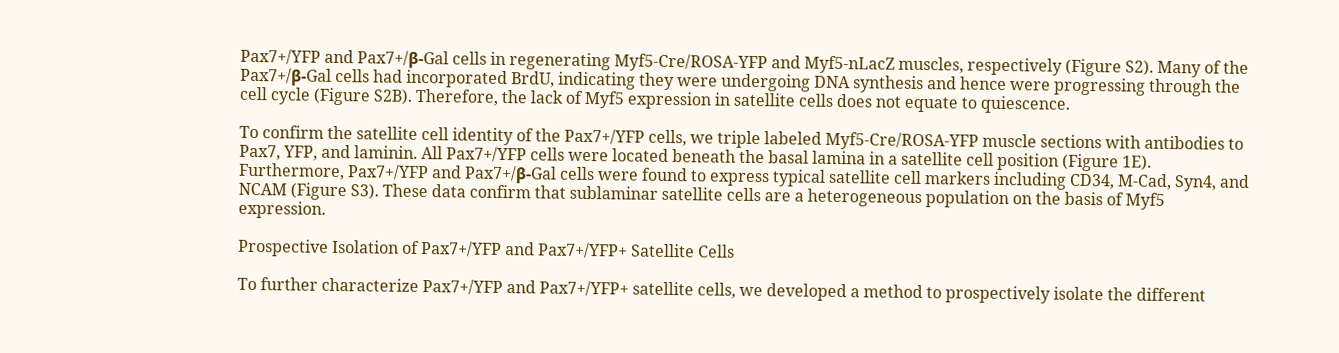Pax7+/YFP and Pax7+/β-Gal cells in regenerating Myf5-Cre/ROSA-YFP and Myf5-nLacZ muscles, respectively (Figure S2). Many of the Pax7+/β-Gal cells had incorporated BrdU, indicating they were undergoing DNA synthesis and hence were progressing through the cell cycle (Figure S2B). Therefore, the lack of Myf5 expression in satellite cells does not equate to quiescence.

To confirm the satellite cell identity of the Pax7+/YFP cells, we triple labeled Myf5-Cre/ROSA-YFP muscle sections with antibodies to Pax7, YFP, and laminin. All Pax7+/YFP cells were located beneath the basal lamina in a satellite cell position (Figure 1E). Furthermore, Pax7+/YFP and Pax7+/β-Gal cells were found to express typical satellite cell markers including CD34, M-Cad, Syn4, and NCAM (Figure S3). These data confirm that sublaminar satellite cells are a heterogeneous population on the basis of Myf5 expression.

Prospective Isolation of Pax7+/YFP and Pax7+/YFP+ Satellite Cells

To further characterize Pax7+/YFP and Pax7+/YFP+ satellite cells, we developed a method to prospectively isolate the different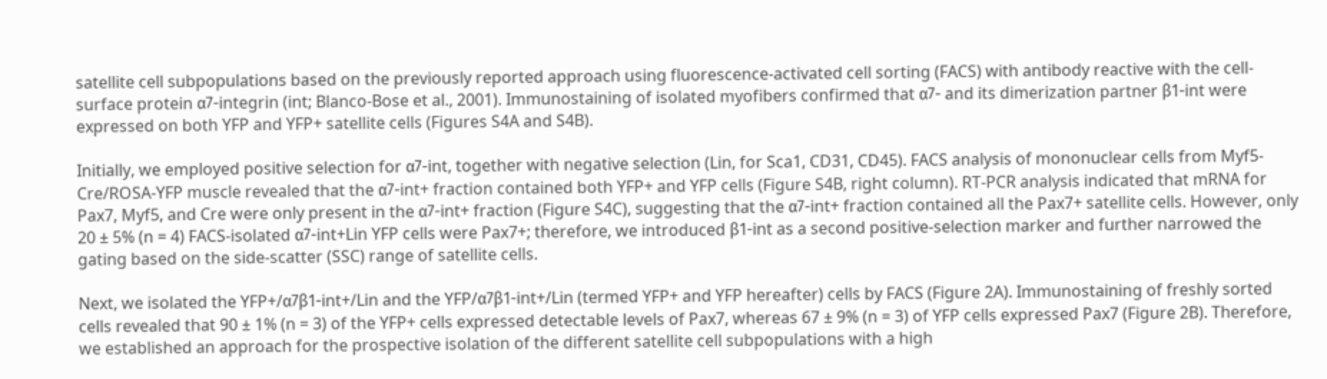satellite cell subpopulations based on the previously reported approach using fluorescence-activated cell sorting (FACS) with antibody reactive with the cell-surface protein α7-integrin (int; Blanco-Bose et al., 2001). Immunostaining of isolated myofibers confirmed that α7- and its dimerization partner β1-int were expressed on both YFP and YFP+ satellite cells (Figures S4A and S4B).

Initially, we employed positive selection for α7-int, together with negative selection (Lin, for Sca1, CD31, CD45). FACS analysis of mononuclear cells from Myf5-Cre/ROSA-YFP muscle revealed that the α7-int+ fraction contained both YFP+ and YFP cells (Figure S4B, right column). RT-PCR analysis indicated that mRNA for Pax7, Myf5, and Cre were only present in the α7-int+ fraction (Figure S4C), suggesting that the α7-int+ fraction contained all the Pax7+ satellite cells. However, only 20 ± 5% (n = 4) FACS-isolated α7-int+Lin YFP cells were Pax7+; therefore, we introduced β1-int as a second positive-selection marker and further narrowed the gating based on the side-scatter (SSC) range of satellite cells.

Next, we isolated the YFP+/α7β1-int+/Lin and the YFP/α7β1-int+/Lin (termed YFP+ and YFP hereafter) cells by FACS (Figure 2A). Immunostaining of freshly sorted cells revealed that 90 ± 1% (n = 3) of the YFP+ cells expressed detectable levels of Pax7, whereas 67 ± 9% (n = 3) of YFP cells expressed Pax7 (Figure 2B). Therefore, we established an approach for the prospective isolation of the different satellite cell subpopulations with a high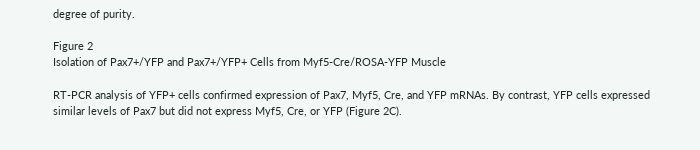degree of purity.

Figure 2
Isolation of Pax7+/YFP and Pax7+/YFP+ Cells from Myf5-Cre/ROSA-YFP Muscle

RT-PCR analysis of YFP+ cells confirmed expression of Pax7, Myf5, Cre, and YFP mRNAs. By contrast, YFP cells expressed similar levels of Pax7 but did not express Myf5, Cre, or YFP (Figure 2C).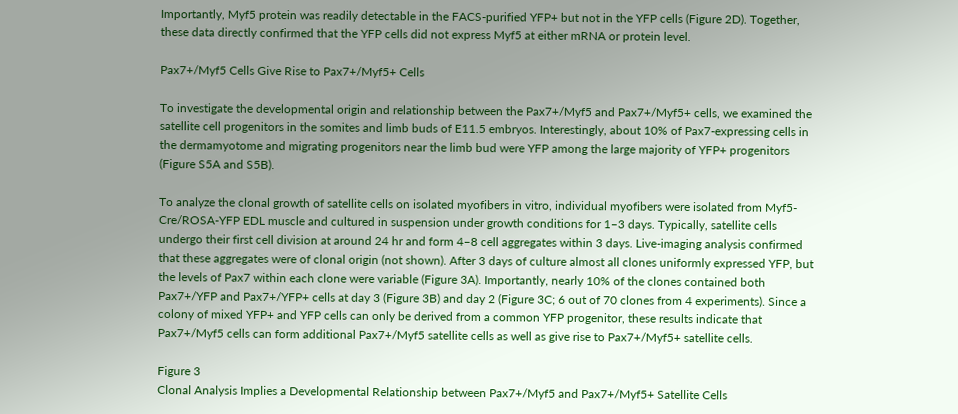Importantly, Myf5 protein was readily detectable in the FACS-purified YFP+ but not in the YFP cells (Figure 2D). Together, these data directly confirmed that the YFP cells did not express Myf5 at either mRNA or protein level.

Pax7+/Myf5 Cells Give Rise to Pax7+/Myf5+ Cells

To investigate the developmental origin and relationship between the Pax7+/Myf5 and Pax7+/Myf5+ cells, we examined the satellite cell progenitors in the somites and limb buds of E11.5 embryos. Interestingly, about 10% of Pax7-expressing cells in the dermamyotome and migrating progenitors near the limb bud were YFP among the large majority of YFP+ progenitors (Figure S5A and S5B).

To analyze the clonal growth of satellite cells on isolated myofibers in vitro, individual myofibers were isolated from Myf5-Cre/ROSA-YFP EDL muscle and cultured in suspension under growth conditions for 1–3 days. Typically, satellite cells undergo their first cell division at around 24 hr and form 4–8 cell aggregates within 3 days. Live-imaging analysis confirmed that these aggregates were of clonal origin (not shown). After 3 days of culture almost all clones uniformly expressed YFP, but the levels of Pax7 within each clone were variable (Figure 3A). Importantly, nearly 10% of the clones contained both Pax7+/YFP and Pax7+/YFP+ cells at day 3 (Figure 3B) and day 2 (Figure 3C; 6 out of 70 clones from 4 experiments). Since a colony of mixed YFP+ and YFP cells can only be derived from a common YFP progenitor, these results indicate that Pax7+/Myf5 cells can form additional Pax7+/Myf5 satellite cells as well as give rise to Pax7+/Myf5+ satellite cells.

Figure 3
Clonal Analysis Implies a Developmental Relationship between Pax7+/Myf5 and Pax7+/Myf5+ Satellite Cells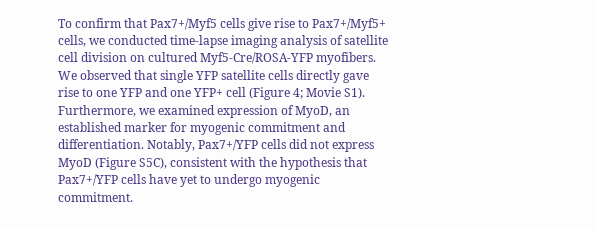To confirm that Pax7+/Myf5 cells give rise to Pax7+/Myf5+ cells, we conducted time-lapse imaging analysis of satellite cell division on cultured Myf5-Cre/ROSA-YFP myofibers. We observed that single YFP satellite cells directly gave rise to one YFP and one YFP+ cell (Figure 4; Movie S1). Furthermore, we examined expression of MyoD, an established marker for myogenic commitment and differentiation. Notably, Pax7+/YFP cells did not express MyoD (Figure S5C), consistent with the hypothesis that Pax7+/YFP cells have yet to undergo myogenic commitment.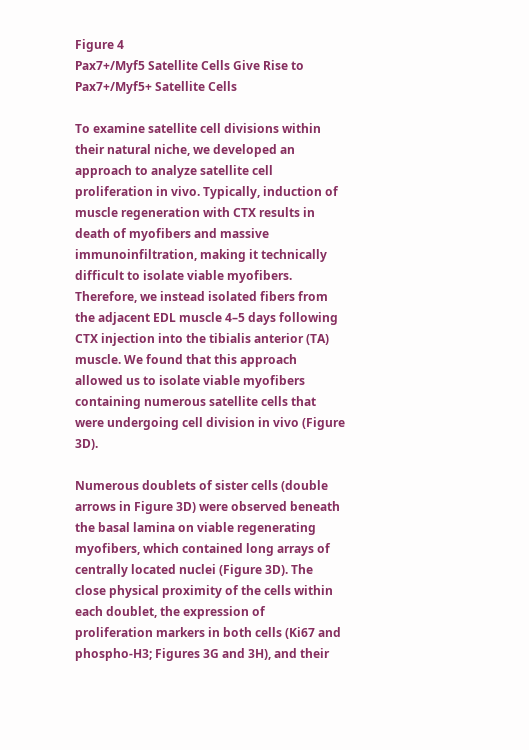Figure 4
Pax7+/Myf5 Satellite Cells Give Rise to Pax7+/Myf5+ Satellite Cells

To examine satellite cell divisions within their natural niche, we developed an approach to analyze satellite cell proliferation in vivo. Typically, induction of muscle regeneration with CTX results in death of myofibers and massive immunoinfiltration, making it technically difficult to isolate viable myofibers. Therefore, we instead isolated fibers from the adjacent EDL muscle 4–5 days following CTX injection into the tibialis anterior (TA) muscle. We found that this approach allowed us to isolate viable myofibers containing numerous satellite cells that were undergoing cell division in vivo (Figure 3D).

Numerous doublets of sister cells (double arrows in Figure 3D) were observed beneath the basal lamina on viable regenerating myofibers, which contained long arrays of centrally located nuclei (Figure 3D). The close physical proximity of the cells within each doublet, the expression of proliferation markers in both cells (Ki67 and phospho-H3; Figures 3G and 3H), and their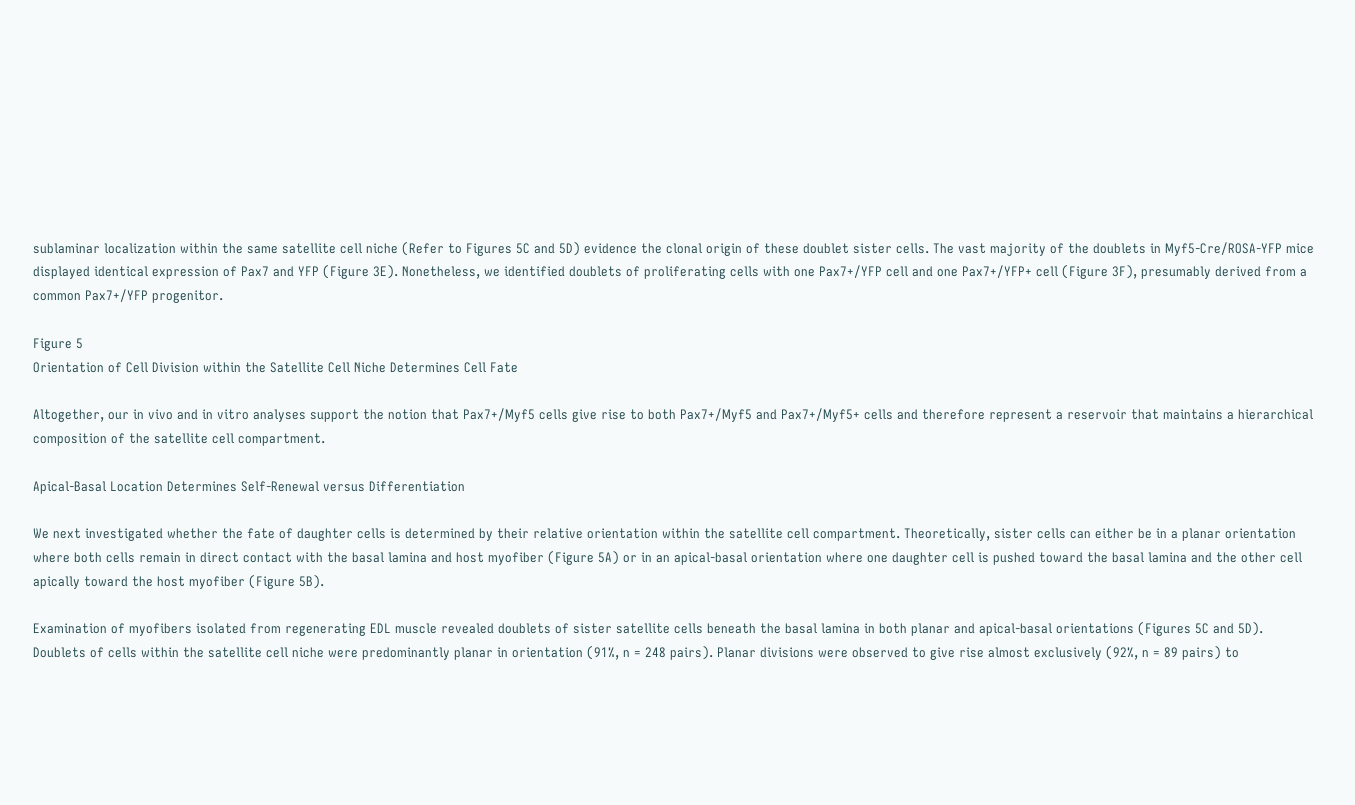sublaminar localization within the same satellite cell niche (Refer to Figures 5C and 5D) evidence the clonal origin of these doublet sister cells. The vast majority of the doublets in Myf5-Cre/ROSA-YFP mice displayed identical expression of Pax7 and YFP (Figure 3E). Nonetheless, we identified doublets of proliferating cells with one Pax7+/YFP cell and one Pax7+/YFP+ cell (Figure 3F), presumably derived from a common Pax7+/YFP progenitor.

Figure 5
Orientation of Cell Division within the Satellite Cell Niche Determines Cell Fate

Altogether, our in vivo and in vitro analyses support the notion that Pax7+/Myf5 cells give rise to both Pax7+/Myf5 and Pax7+/Myf5+ cells and therefore represent a reservoir that maintains a hierarchical composition of the satellite cell compartment.

Apical-Basal Location Determines Self-Renewal versus Differentiation

We next investigated whether the fate of daughter cells is determined by their relative orientation within the satellite cell compartment. Theoretically, sister cells can either be in a planar orientation where both cells remain in direct contact with the basal lamina and host myofiber (Figure 5A) or in an apical-basal orientation where one daughter cell is pushed toward the basal lamina and the other cell apically toward the host myofiber (Figure 5B).

Examination of myofibers isolated from regenerating EDL muscle revealed doublets of sister satellite cells beneath the basal lamina in both planar and apical-basal orientations (Figures 5C and 5D). Doublets of cells within the satellite cell niche were predominantly planar in orientation (91%, n = 248 pairs). Planar divisions were observed to give rise almost exclusively (92%, n = 89 pairs) to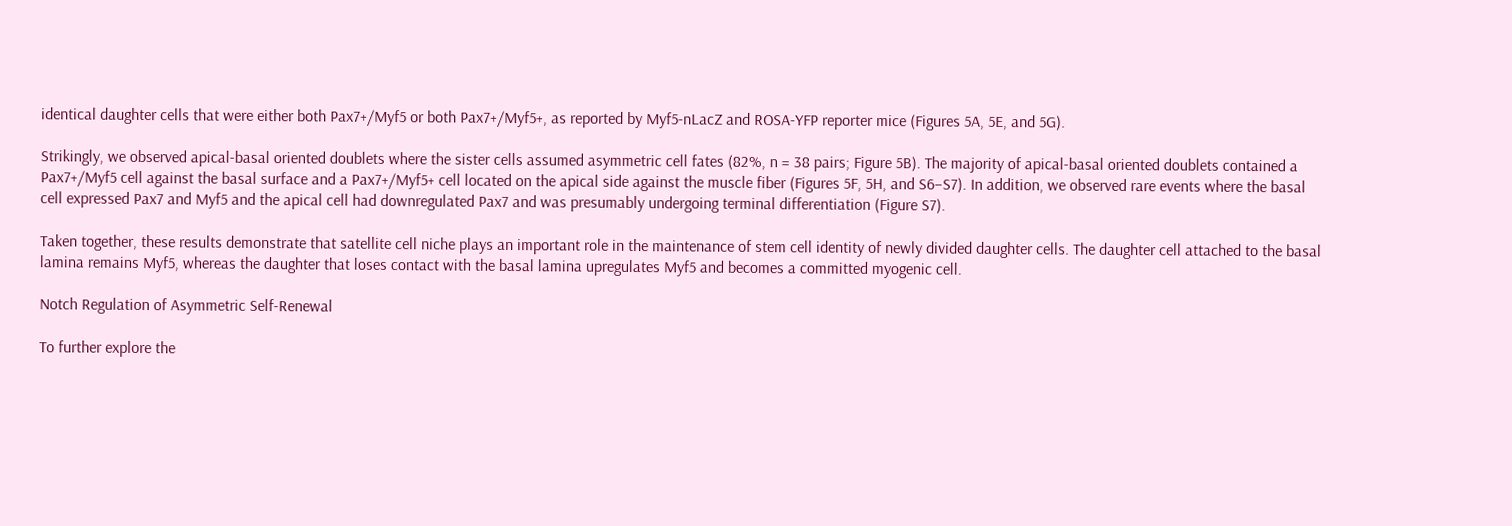identical daughter cells that were either both Pax7+/Myf5 or both Pax7+/Myf5+, as reported by Myf5-nLacZ and ROSA-YFP reporter mice (Figures 5A, 5E, and 5G).

Strikingly, we observed apical-basal oriented doublets where the sister cells assumed asymmetric cell fates (82%, n = 38 pairs; Figure 5B). The majority of apical-basal oriented doublets contained a Pax7+/Myf5 cell against the basal surface and a Pax7+/Myf5+ cell located on the apical side against the muscle fiber (Figures 5F, 5H, and S6–S7). In addition, we observed rare events where the basal cell expressed Pax7 and Myf5 and the apical cell had downregulated Pax7 and was presumably undergoing terminal differentiation (Figure S7).

Taken together, these results demonstrate that satellite cell niche plays an important role in the maintenance of stem cell identity of newly divided daughter cells. The daughter cell attached to the basal lamina remains Myf5, whereas the daughter that loses contact with the basal lamina upregulates Myf5 and becomes a committed myogenic cell.

Notch Regulation of Asymmetric Self-Renewal

To further explore the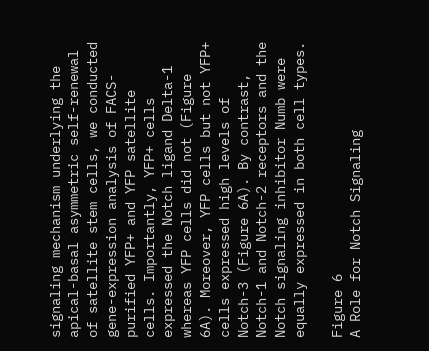signaling mechanism underlying the apical-basal asymmetric self-renewal of satellite stem cells, we conducted gene-expression analysis of FACS-purified YFP+ and YFP satellite cells. Importantly, YFP+ cells expressed the Notch ligand Delta-1 whereas YFP cells did not (Figure 6A). Moreover, YFP cells but not YFP+ cells expressed high levels of Notch-3 (Figure 6A). By contrast, Notch-1 and Notch-2 receptors and the Notch signaling inhibitor Numb were equally expressed in both cell types.

Figure 6
A Role for Notch Signaling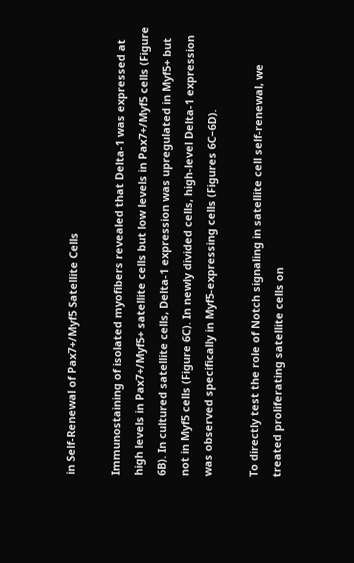in Self-Renewal of Pax7+/Myf5 Satellite Cells

Immunostaining of isolated myofibers revealed that Delta-1 was expressed at high levels in Pax7+/Myf5+ satellite cells but low levels in Pax7+/Myf5 cells (Figure 6B). In cultured satellite cells, Delta-1 expression was upregulated in Myf5+ but not in Myf5 cells (Figure 6C). In newly divided cells, high-level Delta-1 expression was observed specifically in Myf5-expressing cells (Figures 6C–6D).

To directly test the role of Notch signaling in satellite cell self-renewal, we treated proliferating satellite cells on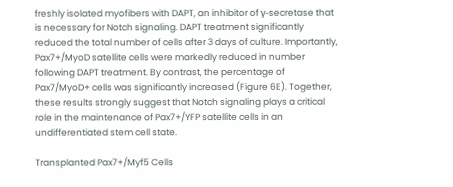freshly isolated myofibers with DAPT, an inhibitor of γ-secretase that is necessary for Notch signaling. DAPT treatment significantly reduced the total number of cells after 3 days of culture. Importantly, Pax7+/MyoD satellite cells were markedly reduced in number following DAPT treatment. By contrast, the percentage of Pax7/MyoD+ cells was significantly increased (Figure 6E). Together, these results strongly suggest that Notch signaling plays a critical role in the maintenance of Pax7+/YFP satellite cells in an undifferentiated stem cell state.

Transplanted Pax7+/Myf5 Cells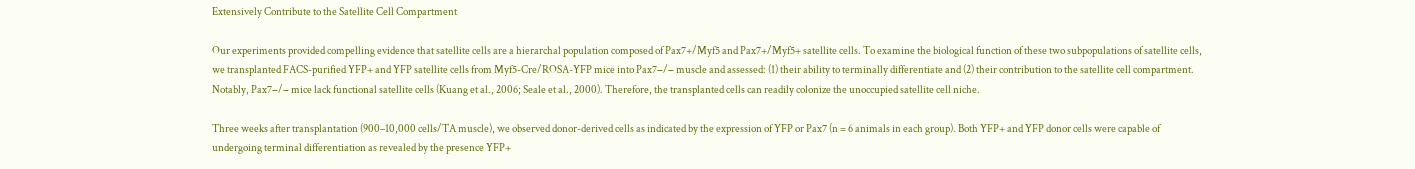Extensively Contribute to the Satellite Cell Compartment

Our experiments provided compelling evidence that satellite cells are a hierarchal population composed of Pax7+/Myf5 and Pax7+/Myf5+ satellite cells. To examine the biological function of these two subpopulations of satellite cells, we transplanted FACS-purified YFP+ and YFP satellite cells from Myf5-Cre/ROSA-YFP mice into Pax7−/− muscle and assessed: (1) their ability to terminally differentiate and (2) their contribution to the satellite cell compartment. Notably, Pax7−/− mice lack functional satellite cells (Kuang et al., 2006; Seale et al., 2000). Therefore, the transplanted cells can readily colonize the unoccupied satellite cell niche.

Three weeks after transplantation (900–10,000 cells/TA muscle), we observed donor-derived cells as indicated by the expression of YFP or Pax7 (n = 6 animals in each group). Both YFP+ and YFP donor cells were capable of undergoing terminal differentiation as revealed by the presence YFP+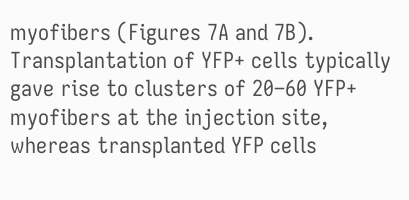myofibers (Figures 7A and 7B). Transplantation of YFP+ cells typically gave rise to clusters of 20–60 YFP+ myofibers at the injection site, whereas transplanted YFP cells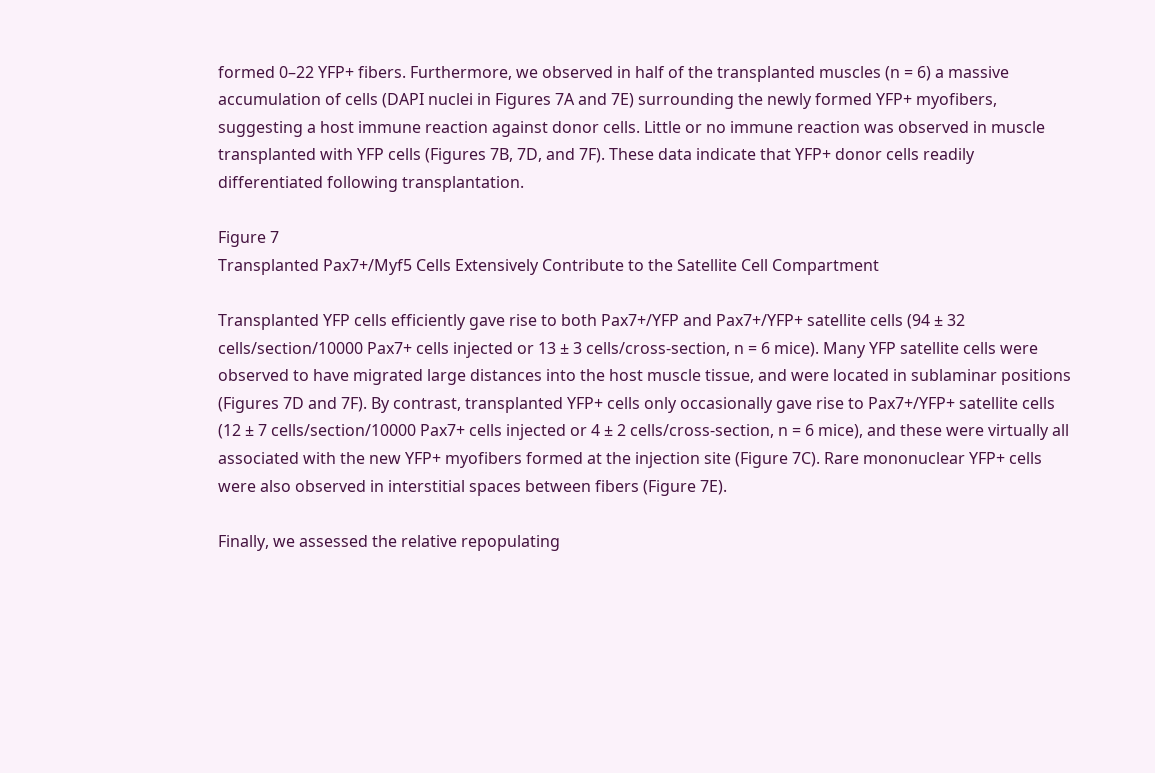formed 0–22 YFP+ fibers. Furthermore, we observed in half of the transplanted muscles (n = 6) a massive accumulation of cells (DAPI nuclei in Figures 7A and 7E) surrounding the newly formed YFP+ myofibers, suggesting a host immune reaction against donor cells. Little or no immune reaction was observed in muscle transplanted with YFP cells (Figures 7B, 7D, and 7F). These data indicate that YFP+ donor cells readily differentiated following transplantation.

Figure 7
Transplanted Pax7+/Myf5 Cells Extensively Contribute to the Satellite Cell Compartment

Transplanted YFP cells efficiently gave rise to both Pax7+/YFP and Pax7+/YFP+ satellite cells (94 ± 32 cells/section/10000 Pax7+ cells injected or 13 ± 3 cells/cross-section, n = 6 mice). Many YFP satellite cells were observed to have migrated large distances into the host muscle tissue, and were located in sublaminar positions (Figures 7D and 7F). By contrast, transplanted YFP+ cells only occasionally gave rise to Pax7+/YFP+ satellite cells (12 ± 7 cells/section/10000 Pax7+ cells injected or 4 ± 2 cells/cross-section, n = 6 mice), and these were virtually all associated with the new YFP+ myofibers formed at the injection site (Figure 7C). Rare mononuclear YFP+ cells were also observed in interstitial spaces between fibers (Figure 7E).

Finally, we assessed the relative repopulating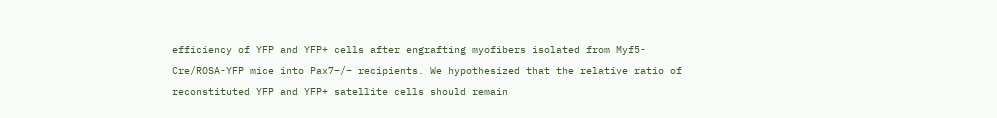efficiency of YFP and YFP+ cells after engrafting myofibers isolated from Myf5-Cre/ROSA-YFP mice into Pax7−/− recipients. We hypothesized that the relative ratio of reconstituted YFP and YFP+ satellite cells should remain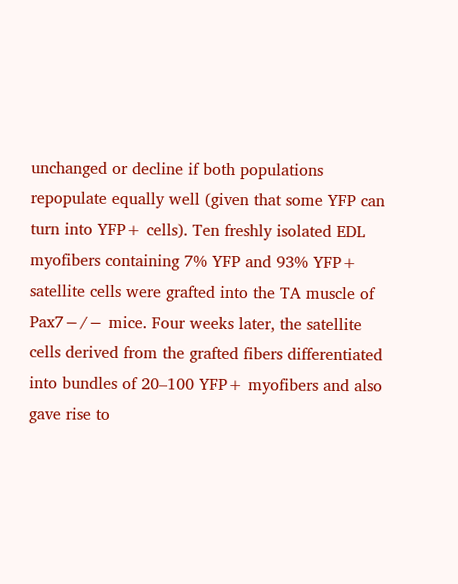unchanged or decline if both populations repopulate equally well (given that some YFP can turn into YFP+ cells). Ten freshly isolated EDL myofibers containing 7% YFP and 93% YFP+ satellite cells were grafted into the TA muscle of Pax7−/− mice. Four weeks later, the satellite cells derived from the grafted fibers differentiated into bundles of 20–100 YFP+ myofibers and also gave rise to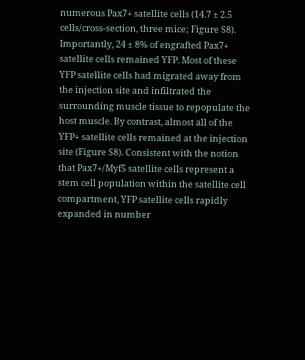numerous Pax7+ satellite cells (14.7 ± 2.5 cells/cross-section, three mice; Figure S8). Importantly, 24 ± 8% of engrafted Pax7+ satellite cells remained YFP. Most of these YFP satellite cells had migrated away from the injection site and infiltrated the surrounding muscle tissue to repopulate the host muscle. By contrast, almost all of the YFP+ satellite cells remained at the injection site (Figure S8). Consistent with the notion that Pax7+/Myf5 satellite cells represent a stem cell population within the satellite cell compartment, YFP satellite cells rapidly expanded in number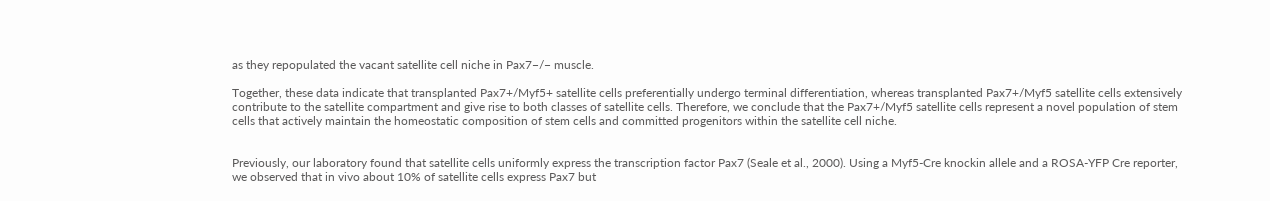as they repopulated the vacant satellite cell niche in Pax7−/− muscle.

Together, these data indicate that transplanted Pax7+/Myf5+ satellite cells preferentially undergo terminal differentiation, whereas transplanted Pax7+/Myf5 satellite cells extensively contribute to the satellite compartment and give rise to both classes of satellite cells. Therefore, we conclude that the Pax7+/Myf5 satellite cells represent a novel population of stem cells that actively maintain the homeostatic composition of stem cells and committed progenitors within the satellite cell niche.


Previously, our laboratory found that satellite cells uniformly express the transcription factor Pax7 (Seale et al., 2000). Using a Myf5-Cre knockin allele and a ROSA-YFP Cre reporter, we observed that in vivo about 10% of satellite cells express Pax7 but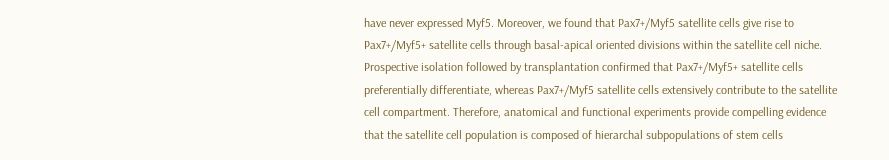have never expressed Myf5. Moreover, we found that Pax7+/Myf5 satellite cells give rise to Pax7+/Myf5+ satellite cells through basal-apical oriented divisions within the satellite cell niche. Prospective isolation followed by transplantation confirmed that Pax7+/Myf5+ satellite cells preferentially differentiate, whereas Pax7+/Myf5 satellite cells extensively contribute to the satellite cell compartment. Therefore, anatomical and functional experiments provide compelling evidence that the satellite cell population is composed of hierarchal subpopulations of stem cells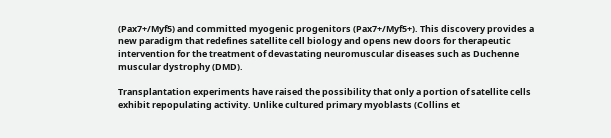(Pax7+/Myf5) and committed myogenic progenitors (Pax7+/Myf5+). This discovery provides a new paradigm that redefines satellite cell biology and opens new doors for therapeutic intervention for the treatment of devastating neuromuscular diseases such as Duchenne muscular dystrophy (DMD).

Transplantation experiments have raised the possibility that only a portion of satellite cells exhibit repopulating activity. Unlike cultured primary myoblasts (Collins et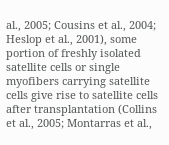al., 2005; Cousins et al., 2004; Heslop et al., 2001), some portion of freshly isolated satellite cells or single myofibers carrying satellite cells give rise to satellite cells after transplantation (Collins et al., 2005; Montarras et al.,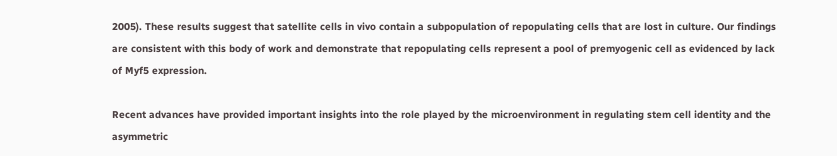2005). These results suggest that satellite cells in vivo contain a subpopulation of repopulating cells that are lost in culture. Our findings are consistent with this body of work and demonstrate that repopulating cells represent a pool of premyogenic cell as evidenced by lack of Myf5 expression.

Recent advances have provided important insights into the role played by the microenvironment in regulating stem cell identity and the asymmetric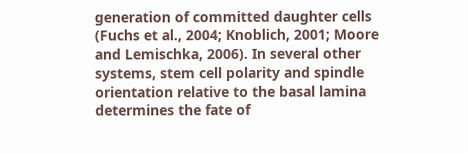generation of committed daughter cells (Fuchs et al., 2004; Knoblich, 2001; Moore and Lemischka, 2006). In several other systems, stem cell polarity and spindle orientation relative to the basal lamina determines the fate of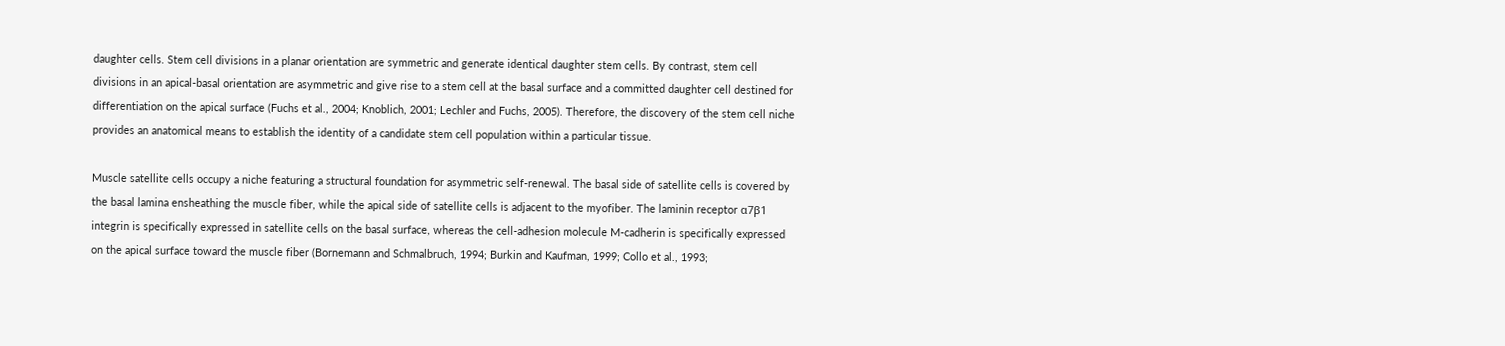daughter cells. Stem cell divisions in a planar orientation are symmetric and generate identical daughter stem cells. By contrast, stem cell divisions in an apical-basal orientation are asymmetric and give rise to a stem cell at the basal surface and a committed daughter cell destined for differentiation on the apical surface (Fuchs et al., 2004; Knoblich, 2001; Lechler and Fuchs, 2005). Therefore, the discovery of the stem cell niche provides an anatomical means to establish the identity of a candidate stem cell population within a particular tissue.

Muscle satellite cells occupy a niche featuring a structural foundation for asymmetric self-renewal. The basal side of satellite cells is covered by the basal lamina ensheathing the muscle fiber, while the apical side of satellite cells is adjacent to the myofiber. The laminin receptor α7β1 integrin is specifically expressed in satellite cells on the basal surface, whereas the cell-adhesion molecule M-cadherin is specifically expressed on the apical surface toward the muscle fiber (Bornemann and Schmalbruch, 1994; Burkin and Kaufman, 1999; Collo et al., 1993;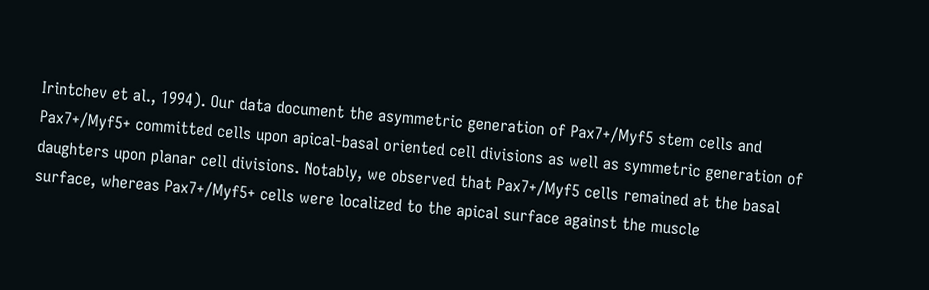Irintchev et al., 1994). Our data document the asymmetric generation of Pax7+/Myf5 stem cells and Pax7+/Myf5+ committed cells upon apical-basal oriented cell divisions as well as symmetric generation of daughters upon planar cell divisions. Notably, we observed that Pax7+/Myf5 cells remained at the basal surface, whereas Pax7+/Myf5+ cells were localized to the apical surface against the muscle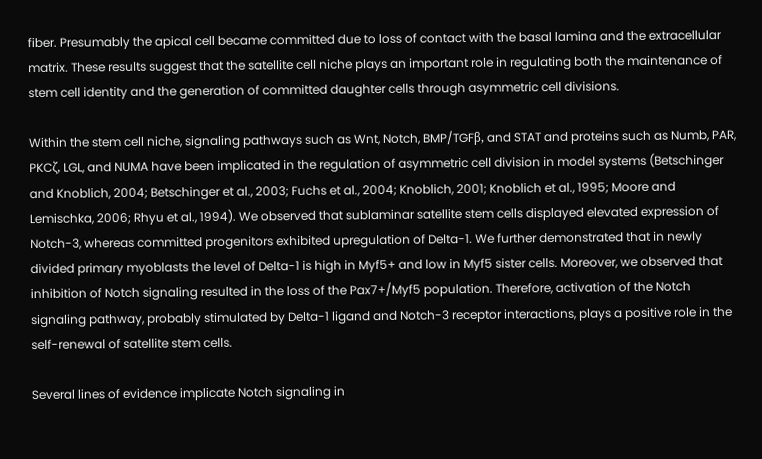fiber. Presumably the apical cell became committed due to loss of contact with the basal lamina and the extracellular matrix. These results suggest that the satellite cell niche plays an important role in regulating both the maintenance of stem cell identity and the generation of committed daughter cells through asymmetric cell divisions.

Within the stem cell niche, signaling pathways such as Wnt, Notch, BMP/TGFβ, and STAT and proteins such as Numb, PAR, PKCζ, LGL, and NUMA have been implicated in the regulation of asymmetric cell division in model systems (Betschinger and Knoblich, 2004; Betschinger et al., 2003; Fuchs et al., 2004; Knoblich, 2001; Knoblich et al., 1995; Moore and Lemischka, 2006; Rhyu et al., 1994). We observed that sublaminar satellite stem cells displayed elevated expression of Notch-3, whereas committed progenitors exhibited upregulation of Delta-1. We further demonstrated that in newly divided primary myoblasts the level of Delta-1 is high in Myf5+ and low in Myf5 sister cells. Moreover, we observed that inhibition of Notch signaling resulted in the loss of the Pax7+/Myf5 population. Therefore, activation of the Notch signaling pathway, probably stimulated by Delta-1 ligand and Notch-3 receptor interactions, plays a positive role in the self-renewal of satellite stem cells.

Several lines of evidence implicate Notch signaling in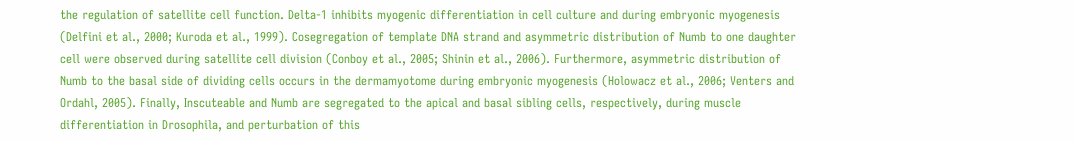the regulation of satellite cell function. Delta-1 inhibits myogenic differentiation in cell culture and during embryonic myogenesis (Delfini et al., 2000; Kuroda et al., 1999). Cosegregation of template DNA strand and asymmetric distribution of Numb to one daughter cell were observed during satellite cell division (Conboy et al., 2005; Shinin et al., 2006). Furthermore, asymmetric distribution of Numb to the basal side of dividing cells occurs in the dermamyotome during embryonic myogenesis (Holowacz et al., 2006; Venters and Ordahl, 2005). Finally, Inscuteable and Numb are segregated to the apical and basal sibling cells, respectively, during muscle differentiation in Drosophila, and perturbation of this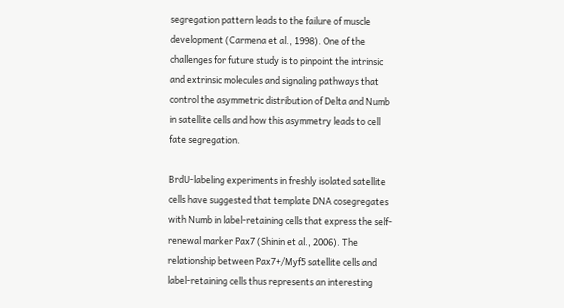segregation pattern leads to the failure of muscle development (Carmena et al., 1998). One of the challenges for future study is to pinpoint the intrinsic and extrinsic molecules and signaling pathways that control the asymmetric distribution of Delta and Numb in satellite cells and how this asymmetry leads to cell fate segregation.

BrdU-labeling experiments in freshly isolated satellite cells have suggested that template DNA cosegregates with Numb in label-retaining cells that express the self-renewal marker Pax7 (Shinin et al., 2006). The relationship between Pax7+/Myf5 satellite cells and label-retaining cells thus represents an interesting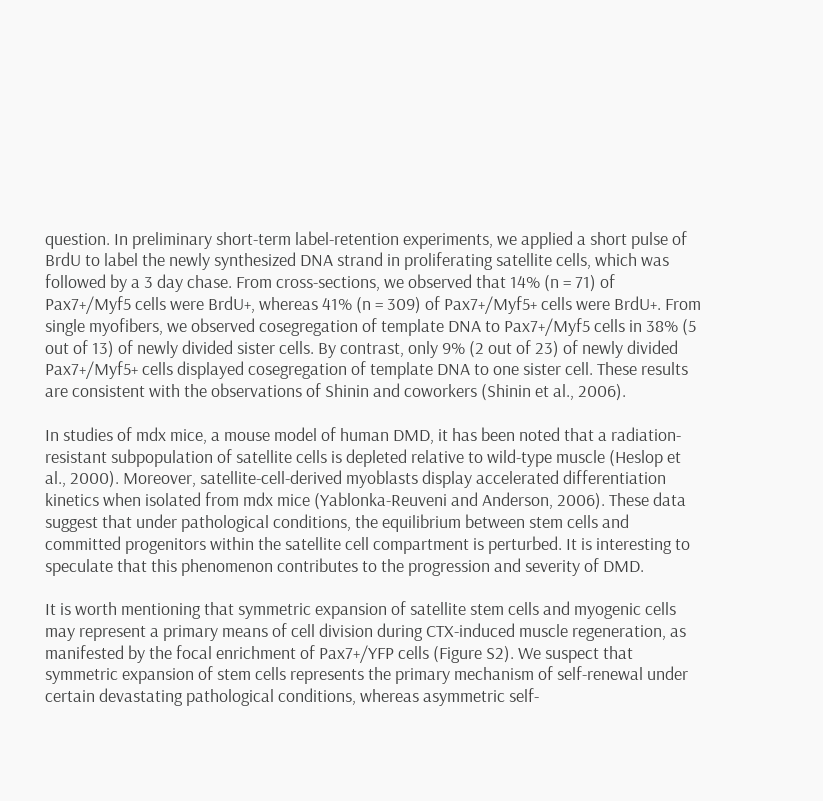question. In preliminary short-term label-retention experiments, we applied a short pulse of BrdU to label the newly synthesized DNA strand in proliferating satellite cells, which was followed by a 3 day chase. From cross-sections, we observed that 14% (n = 71) of Pax7+/Myf5 cells were BrdU+, whereas 41% (n = 309) of Pax7+/Myf5+ cells were BrdU+. From single myofibers, we observed cosegregation of template DNA to Pax7+/Myf5 cells in 38% (5 out of 13) of newly divided sister cells. By contrast, only 9% (2 out of 23) of newly divided Pax7+/Myf5+ cells displayed cosegregation of template DNA to one sister cell. These results are consistent with the observations of Shinin and coworkers (Shinin et al., 2006).

In studies of mdx mice, a mouse model of human DMD, it has been noted that a radiation-resistant subpopulation of satellite cells is depleted relative to wild-type muscle (Heslop et al., 2000). Moreover, satellite-cell-derived myoblasts display accelerated differentiation kinetics when isolated from mdx mice (Yablonka-Reuveni and Anderson, 2006). These data suggest that under pathological conditions, the equilibrium between stem cells and committed progenitors within the satellite cell compartment is perturbed. It is interesting to speculate that this phenomenon contributes to the progression and severity of DMD.

It is worth mentioning that symmetric expansion of satellite stem cells and myogenic cells may represent a primary means of cell division during CTX-induced muscle regeneration, as manifested by the focal enrichment of Pax7+/YFP cells (Figure S2). We suspect that symmetric expansion of stem cells represents the primary mechanism of self-renewal under certain devastating pathological conditions, whereas asymmetric self-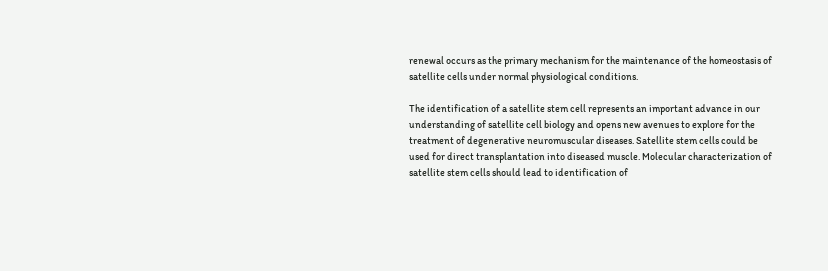renewal occurs as the primary mechanism for the maintenance of the homeostasis of satellite cells under normal physiological conditions.

The identification of a satellite stem cell represents an important advance in our understanding of satellite cell biology and opens new avenues to explore for the treatment of degenerative neuromuscular diseases. Satellite stem cells could be used for direct transplantation into diseased muscle. Molecular characterization of satellite stem cells should lead to identification of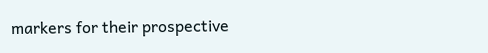markers for their prospective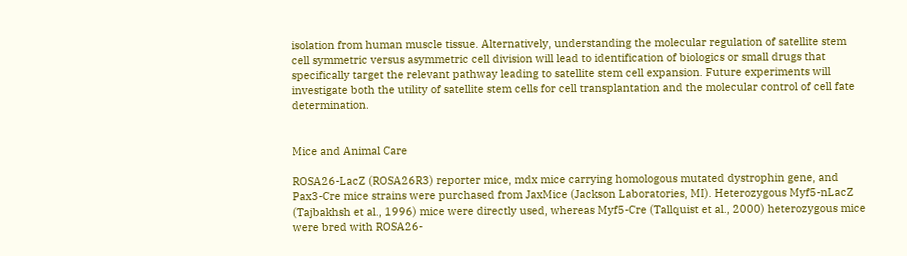isolation from human muscle tissue. Alternatively, understanding the molecular regulation of satellite stem cell symmetric versus asymmetric cell division will lead to identification of biologics or small drugs that specifically target the relevant pathway leading to satellite stem cell expansion. Future experiments will investigate both the utility of satellite stem cells for cell transplantation and the molecular control of cell fate determination.


Mice and Animal Care

ROSA26-LacZ (ROSA26R3) reporter mice, mdx mice carrying homologous mutated dystrophin gene, and Pax3-Cre mice strains were purchased from JaxMice (Jackson Laboratories, MI). Heterozygous Myf5-nLacZ (Tajbakhsh et al., 1996) mice were directly used, whereas Myf5-Cre (Tallquist et al., 2000) heterozygous mice were bred with ROSA26-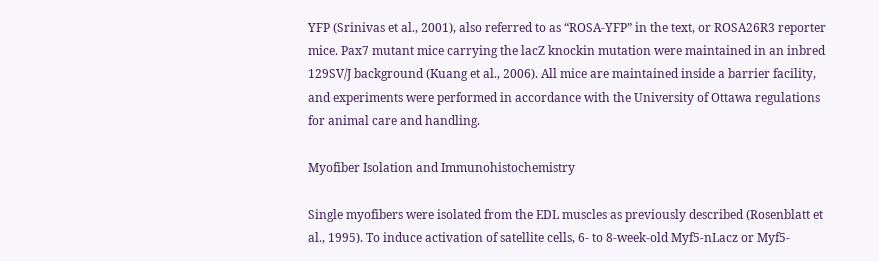YFP (Srinivas et al., 2001), also referred to as “ROSA-YFP” in the text, or ROSA26R3 reporter mice. Pax7 mutant mice carrying the lacZ knockin mutation were maintained in an inbred 129SV/J background (Kuang et al., 2006). All mice are maintained inside a barrier facility, and experiments were performed in accordance with the University of Ottawa regulations for animal care and handling.

Myofiber Isolation and Immunohistochemistry

Single myofibers were isolated from the EDL muscles as previously described (Rosenblatt et al., 1995). To induce activation of satellite cells, 6- to 8-week-old Myf5-nLacz or Myf5-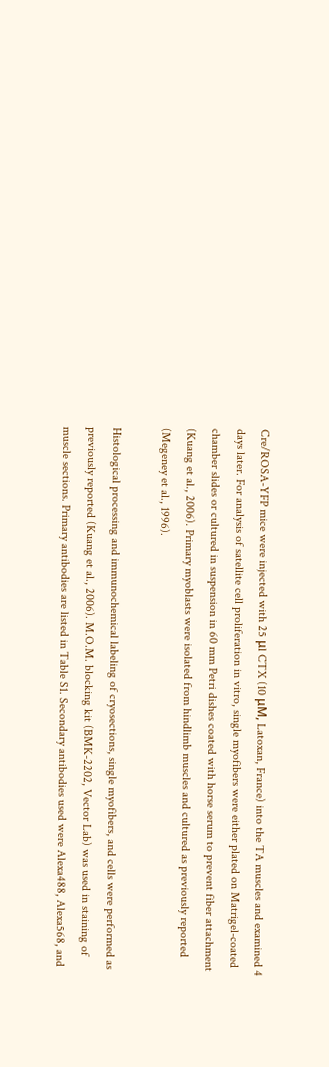Cre/ROSA-YFP mice were injected with 25 μl CTX (10 μM, Latoxan, France) into the TA muscles and examined 4 days later. For analysis of satellite cell proliferation in vitro, single myofibers were either plated on Matrigel-coated chamber slides or cultured in suspension in 60 mm Petri dishes coated with horse serum to prevent fiber attachment (Kuang et al., 2006). Primary myoblasts were isolated from hindlimb muscles and cultured as previously reported (Megeney et al., 1996).

Histological processing and immunochemical labeling of cryosections, single myofibers, and cells were performed as previously reported (Kuang et al., 2006). M.O.M. blocking kit (BMK-2202, Vector Lab) was used in staining of muscle sections. Primary antibodies are listed in Table S1. Secondary antibodies used were Alexa488, Alexa568, and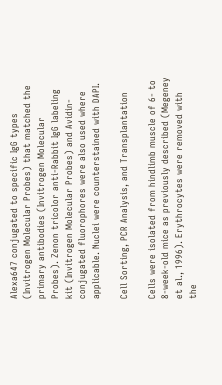Alexa647 conjugated to specific IgG types (Invitrogen Molecular Probes) that matched the primary antibodies (Invitrogen Molecular Probes). Zenon tricolor anti-Rabbit IgG labeling kit (Invitrogen Molecular Probes) and Avidin-conjugated fluorophores were also used where applicable. Nuclei were counterstained with DAPI.

Cell Sorting, PCR Analysis, and Transplantation

Cells were isolated from hindlimb muscle of 6- to 8-week-old mice as previously described (Megeney et al., 1996). Erythrocytes were removed with the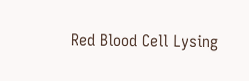Red Blood Cell Lysing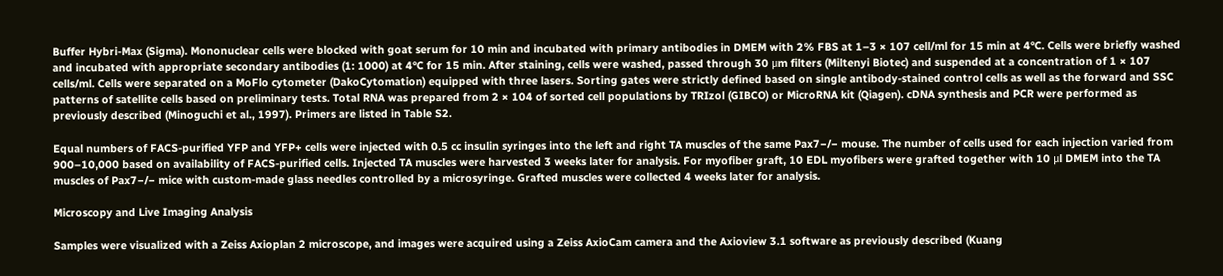Buffer Hybri-Max (Sigma). Mononuclear cells were blocked with goat serum for 10 min and incubated with primary antibodies in DMEM with 2% FBS at 1–3 × 107 cell/ml for 15 min at 4°C. Cells were briefly washed and incubated with appropriate secondary antibodies (1: 1000) at 4°C for 15 min. After staining, cells were washed, passed through 30 μm filters (Miltenyi Biotec) and suspended at a concentration of 1 × 107 cells/ml. Cells were separated on a MoFlo cytometer (DakoCytomation) equipped with three lasers. Sorting gates were strictly defined based on single antibody-stained control cells as well as the forward and SSC patterns of satellite cells based on preliminary tests. Total RNA was prepared from 2 × 104 of sorted cell populations by TRIzol (GIBCO) or MicroRNA kit (Qiagen). cDNA synthesis and PCR were performed as previously described (Minoguchi et al., 1997). Primers are listed in Table S2.

Equal numbers of FACS-purified YFP and YFP+ cells were injected with 0.5 cc insulin syringes into the left and right TA muscles of the same Pax7−/− mouse. The number of cells used for each injection varied from 900–10,000 based on availability of FACS-purified cells. Injected TA muscles were harvested 3 weeks later for analysis. For myofiber graft, 10 EDL myofibers were grafted together with 10 μl DMEM into the TA muscles of Pax7−/− mice with custom-made glass needles controlled by a microsyringe. Grafted muscles were collected 4 weeks later for analysis.

Microscopy and Live Imaging Analysis

Samples were visualized with a Zeiss Axioplan 2 microscope, and images were acquired using a Zeiss AxioCam camera and the Axioview 3.1 software as previously described (Kuang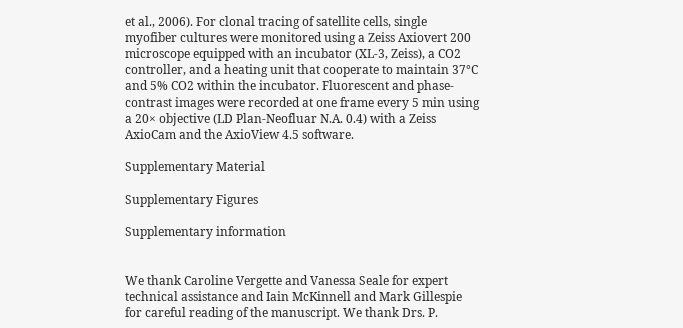et al., 2006). For clonal tracing of satellite cells, single myofiber cultures were monitored using a Zeiss Axiovert 200 microscope equipped with an incubator (XL-3, Zeiss), a CO2 controller, and a heating unit that cooperate to maintain 37°C and 5% CO2 within the incubator. Fluorescent and phase-contrast images were recorded at one frame every 5 min using a 20× objective (LD Plan-Neofluar N.A. 0.4) with a Zeiss AxioCam and the AxioView 4.5 software.

Supplementary Material

Supplementary Figures

Supplementary information


We thank Caroline Vergette and Vanessa Seale for expert technical assistance and Iain McKinnell and Mark Gillespie for careful reading of the manuscript. We thank Drs. P.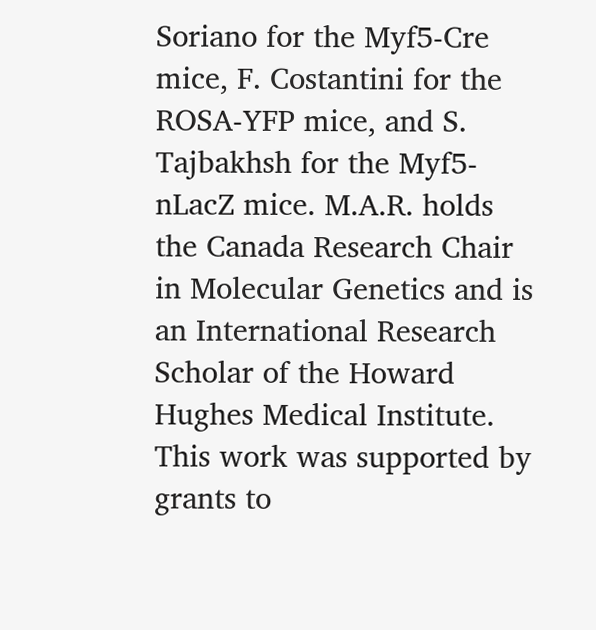Soriano for the Myf5-Cre mice, F. Costantini for the ROSA-YFP mice, and S. Tajbakhsh for the Myf5-nLacZ mice. M.A.R. holds the Canada Research Chair in Molecular Genetics and is an International Research Scholar of the Howard Hughes Medical Institute. This work was supported by grants to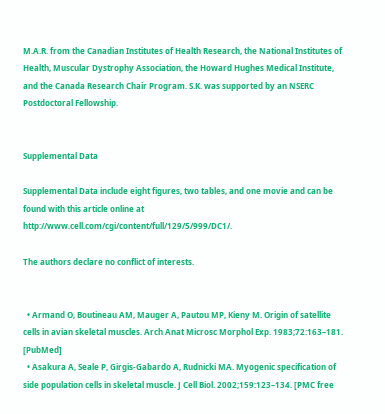M.A.R. from the Canadian Institutes of Health Research, the National Institutes of Health, Muscular Dystrophy Association, the Howard Hughes Medical Institute, and the Canada Research Chair Program. S.K. was supported by an NSERC Postdoctoral Fellowship.


Supplemental Data

Supplemental Data include eight figures, two tables, and one movie and can be found with this article online at http://www.cell.com/cgi/content/full/129/5/999/DC1/.

The authors declare no conflict of interests.


  • Armand O, Boutineau AM, Mauger A, Pautou MP, Kieny M. Origin of satellite cells in avian skeletal muscles. Arch Anat Microsc Morphol Exp. 1983;72:163–181. [PubMed]
  • Asakura A, Seale P, Girgis-Gabardo A, Rudnicki MA. Myogenic specification of side population cells in skeletal muscle. J Cell Biol. 2002;159:123–134. [PMC free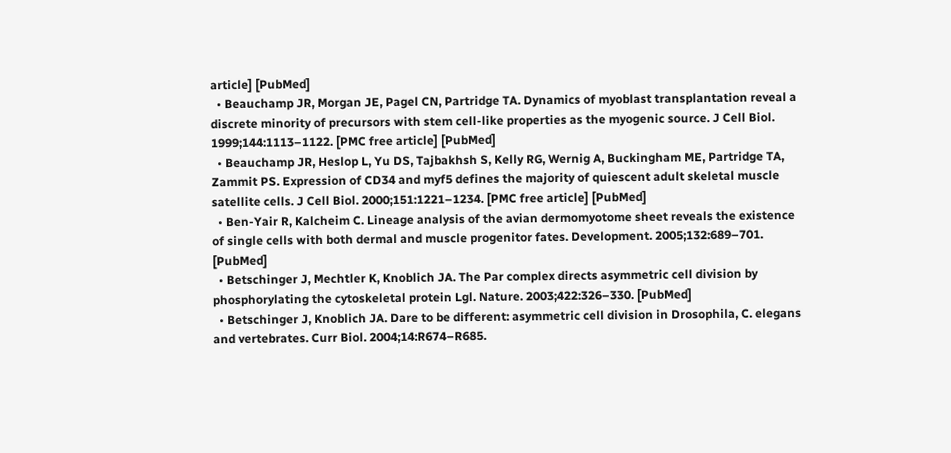article] [PubMed]
  • Beauchamp JR, Morgan JE, Pagel CN, Partridge TA. Dynamics of myoblast transplantation reveal a discrete minority of precursors with stem cell-like properties as the myogenic source. J Cell Biol. 1999;144:1113–1122. [PMC free article] [PubMed]
  • Beauchamp JR, Heslop L, Yu DS, Tajbakhsh S, Kelly RG, Wernig A, Buckingham ME, Partridge TA, Zammit PS. Expression of CD34 and myf5 defines the majority of quiescent adult skeletal muscle satellite cells. J Cell Biol. 2000;151:1221–1234. [PMC free article] [PubMed]
  • Ben-Yair R, Kalcheim C. Lineage analysis of the avian dermomyotome sheet reveals the existence of single cells with both dermal and muscle progenitor fates. Development. 2005;132:689–701. [PubMed]
  • Betschinger J, Mechtler K, Knoblich JA. The Par complex directs asymmetric cell division by phosphorylating the cytoskeletal protein Lgl. Nature. 2003;422:326–330. [PubMed]
  • Betschinger J, Knoblich JA. Dare to be different: asymmetric cell division in Drosophila, C. elegans and vertebrates. Curr Biol. 2004;14:R674–R685.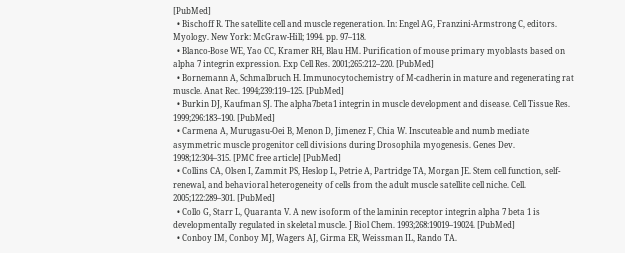[PubMed]
  • Bischoff R. The satellite cell and muscle regeneration. In: Engel AG, Franzini-Armstrong C, editors. Myology. New York: McGraw-Hill; 1994. pp. 97–118.
  • Blanco-Bose WE, Yao CC, Kramer RH, Blau HM. Purification of mouse primary myoblasts based on alpha 7 integrin expression. Exp Cell Res. 2001;265:212–220. [PubMed]
  • Bornemann A, Schmalbruch H. Immunocytochemistry of M-cadherin in mature and regenerating rat muscle. Anat Rec. 1994;239:119–125. [PubMed]
  • Burkin DJ, Kaufman SJ. The alpha7beta1 integrin in muscle development and disease. Cell Tissue Res. 1999;296:183–190. [PubMed]
  • Carmena A, Murugasu-Oei B, Menon D, Jimenez F, Chia W. Inscuteable and numb mediate asymmetric muscle progenitor cell divisions during Drosophila myogenesis. Genes Dev. 1998;12:304–315. [PMC free article] [PubMed]
  • Collins CA, Olsen I, Zammit PS, Heslop L, Petrie A, Partridge TA, Morgan JE. Stem cell function, self-renewal, and behavioral heterogeneity of cells from the adult muscle satellite cell niche. Cell. 2005;122:289–301. [PubMed]
  • Collo G, Starr L, Quaranta V. A new isoform of the laminin receptor integrin alpha 7 beta 1 is developmentally regulated in skeletal muscle. J Biol Chem. 1993;268:19019–19024. [PubMed]
  • Conboy IM, Conboy MJ, Wagers AJ, Girma ER, Weissman IL, Rando TA.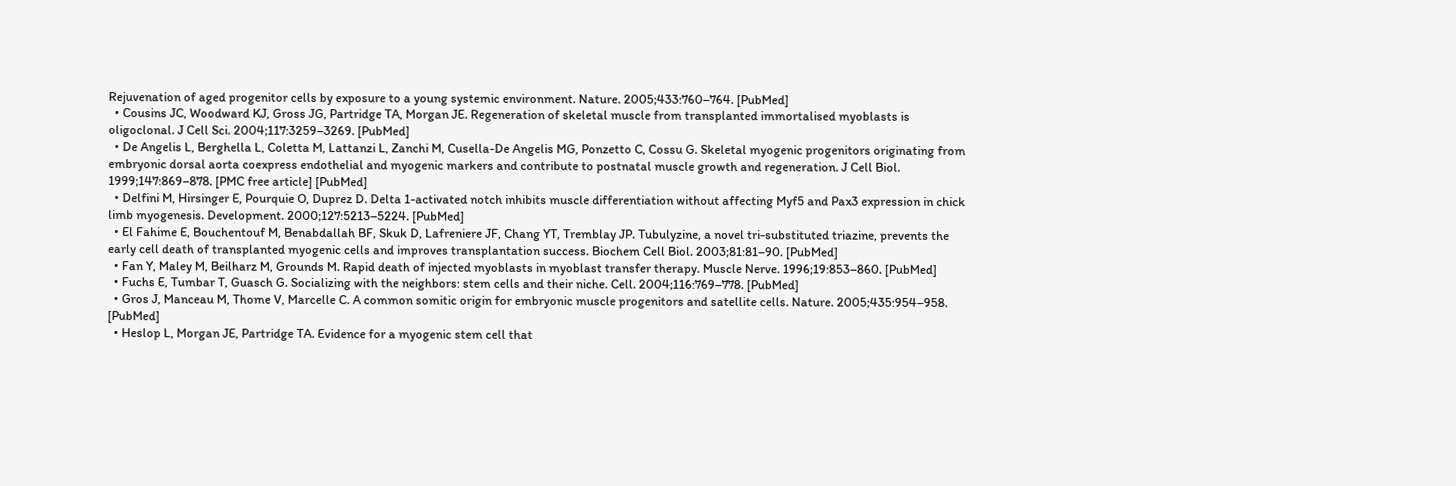Rejuvenation of aged progenitor cells by exposure to a young systemic environment. Nature. 2005;433:760–764. [PubMed]
  • Cousins JC, Woodward KJ, Gross JG, Partridge TA, Morgan JE. Regeneration of skeletal muscle from transplanted immortalised myoblasts is oligoclonal. J Cell Sci. 2004;117:3259–3269. [PubMed]
  • De Angelis L, Berghella L, Coletta M, Lattanzi L, Zanchi M, Cusella-De Angelis MG, Ponzetto C, Cossu G. Skeletal myogenic progenitors originating from embryonic dorsal aorta coexpress endothelial and myogenic markers and contribute to postnatal muscle growth and regeneration. J Cell Biol. 1999;147:869–878. [PMC free article] [PubMed]
  • Delfini M, Hirsinger E, Pourquie O, Duprez D. Delta 1-activated notch inhibits muscle differentiation without affecting Myf5 and Pax3 expression in chick limb myogenesis. Development. 2000;127:5213–5224. [PubMed]
  • El Fahime E, Bouchentouf M, Benabdallah BF, Skuk D, Lafreniere JF, Chang YT, Tremblay JP. Tubulyzine, a novel tri-substituted triazine, prevents the early cell death of transplanted myogenic cells and improves transplantation success. Biochem Cell Biol. 2003;81:81–90. [PubMed]
  • Fan Y, Maley M, Beilharz M, Grounds M. Rapid death of injected myoblasts in myoblast transfer therapy. Muscle Nerve. 1996;19:853–860. [PubMed]
  • Fuchs E, Tumbar T, Guasch G. Socializing with the neighbors: stem cells and their niche. Cell. 2004;116:769–778. [PubMed]
  • Gros J, Manceau M, Thome V, Marcelle C. A common somitic origin for embryonic muscle progenitors and satellite cells. Nature. 2005;435:954–958. [PubMed]
  • Heslop L, Morgan JE, Partridge TA. Evidence for a myogenic stem cell that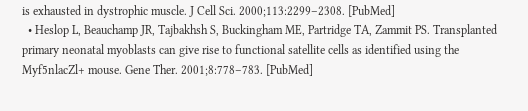is exhausted in dystrophic muscle. J Cell Sci. 2000;113:2299–2308. [PubMed]
  • Heslop L, Beauchamp JR, Tajbakhsh S, Buckingham ME, Partridge TA, Zammit PS. Transplanted primary neonatal myoblasts can give rise to functional satellite cells as identified using the Myf5nlacZl+ mouse. Gene Ther. 2001;8:778–783. [PubMed]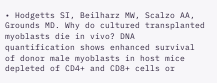• Hodgetts SI, Beilharz MW, Scalzo AA, Grounds MD. Why do cultured transplanted myoblasts die in vivo? DNA quantification shows enhanced survival of donor male myoblasts in host mice depleted of CD4+ and CD8+ cells or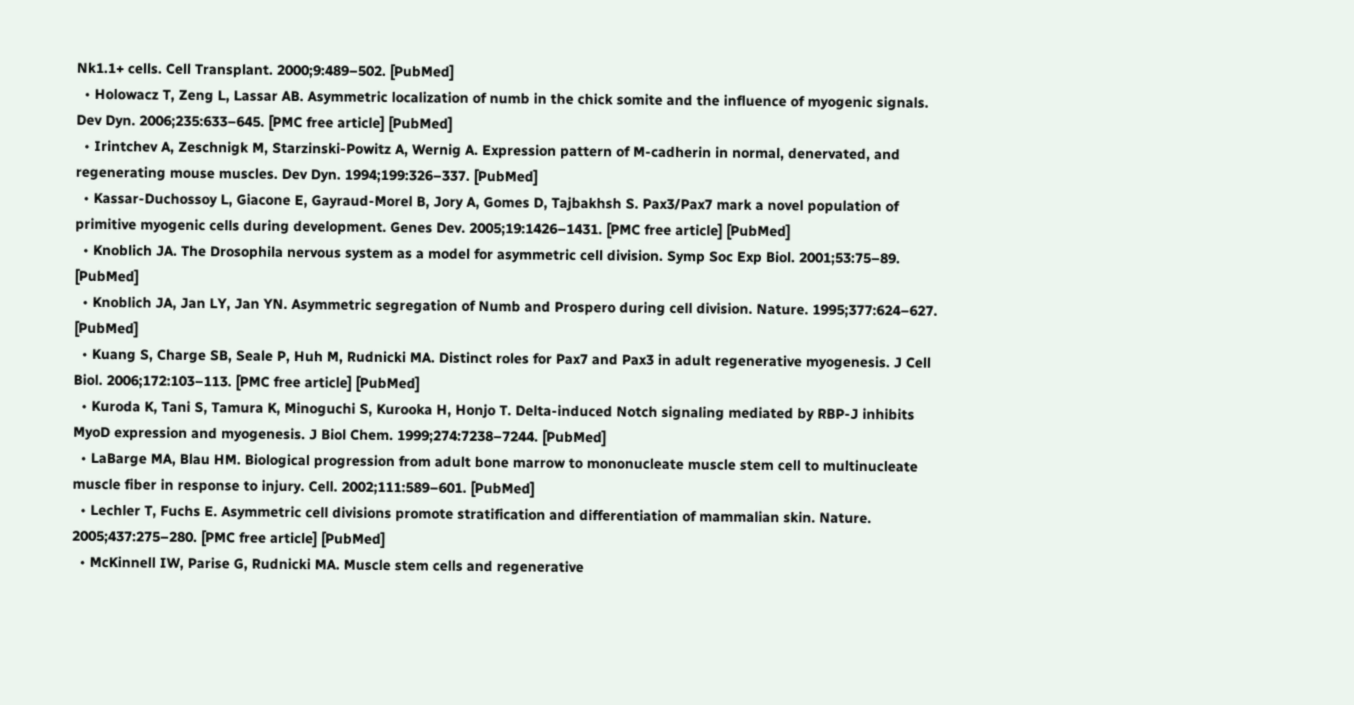Nk1.1+ cells. Cell Transplant. 2000;9:489–502. [PubMed]
  • Holowacz T, Zeng L, Lassar AB. Asymmetric localization of numb in the chick somite and the influence of myogenic signals. Dev Dyn. 2006;235:633–645. [PMC free article] [PubMed]
  • Irintchev A, Zeschnigk M, Starzinski-Powitz A, Wernig A. Expression pattern of M-cadherin in normal, denervated, and regenerating mouse muscles. Dev Dyn. 1994;199:326–337. [PubMed]
  • Kassar-Duchossoy L, Giacone E, Gayraud-Morel B, Jory A, Gomes D, Tajbakhsh S. Pax3/Pax7 mark a novel population of primitive myogenic cells during development. Genes Dev. 2005;19:1426–1431. [PMC free article] [PubMed]
  • Knoblich JA. The Drosophila nervous system as a model for asymmetric cell division. Symp Soc Exp Biol. 2001;53:75–89. [PubMed]
  • Knoblich JA, Jan LY, Jan YN. Asymmetric segregation of Numb and Prospero during cell division. Nature. 1995;377:624–627. [PubMed]
  • Kuang S, Charge SB, Seale P, Huh M, Rudnicki MA. Distinct roles for Pax7 and Pax3 in adult regenerative myogenesis. J Cell Biol. 2006;172:103–113. [PMC free article] [PubMed]
  • Kuroda K, Tani S, Tamura K, Minoguchi S, Kurooka H, Honjo T. Delta-induced Notch signaling mediated by RBP-J inhibits MyoD expression and myogenesis. J Biol Chem. 1999;274:7238–7244. [PubMed]
  • LaBarge MA, Blau HM. Biological progression from adult bone marrow to mononucleate muscle stem cell to multinucleate muscle fiber in response to injury. Cell. 2002;111:589–601. [PubMed]
  • Lechler T, Fuchs E. Asymmetric cell divisions promote stratification and differentiation of mammalian skin. Nature. 2005;437:275–280. [PMC free article] [PubMed]
  • McKinnell IW, Parise G, Rudnicki MA. Muscle stem cells and regenerative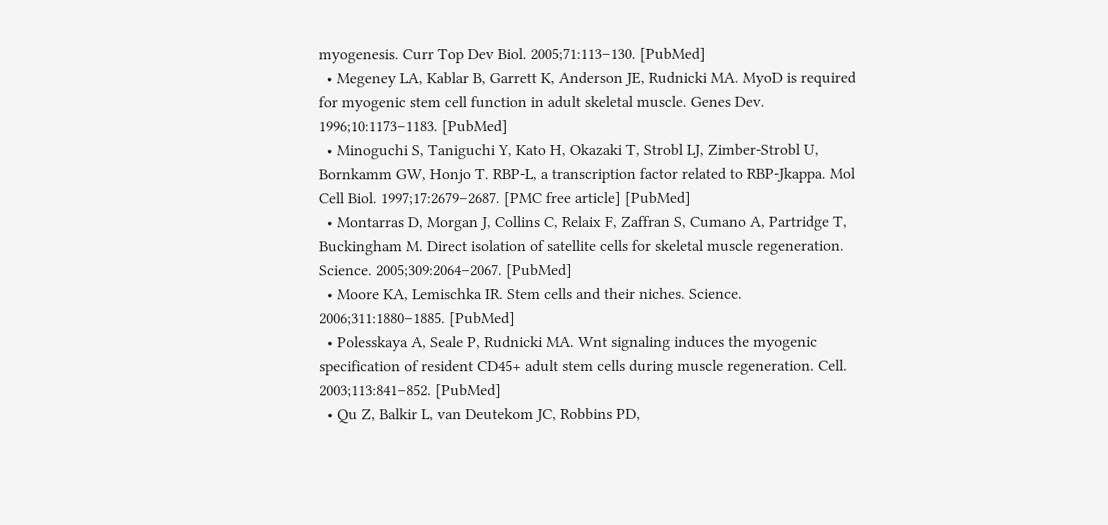myogenesis. Curr Top Dev Biol. 2005;71:113–130. [PubMed]
  • Megeney LA, Kablar B, Garrett K, Anderson JE, Rudnicki MA. MyoD is required for myogenic stem cell function in adult skeletal muscle. Genes Dev. 1996;10:1173–1183. [PubMed]
  • Minoguchi S, Taniguchi Y, Kato H, Okazaki T, Strobl LJ, Zimber-Strobl U, Bornkamm GW, Honjo T. RBP-L, a transcription factor related to RBP-Jkappa. Mol Cell Biol. 1997;17:2679–2687. [PMC free article] [PubMed]
  • Montarras D, Morgan J, Collins C, Relaix F, Zaffran S, Cumano A, Partridge T, Buckingham M. Direct isolation of satellite cells for skeletal muscle regeneration. Science. 2005;309:2064–2067. [PubMed]
  • Moore KA, Lemischka IR. Stem cells and their niches. Science. 2006;311:1880–1885. [PubMed]
  • Polesskaya A, Seale P, Rudnicki MA. Wnt signaling induces the myogenic specification of resident CD45+ adult stem cells during muscle regeneration. Cell. 2003;113:841–852. [PubMed]
  • Qu Z, Balkir L, van Deutekom JC, Robbins PD,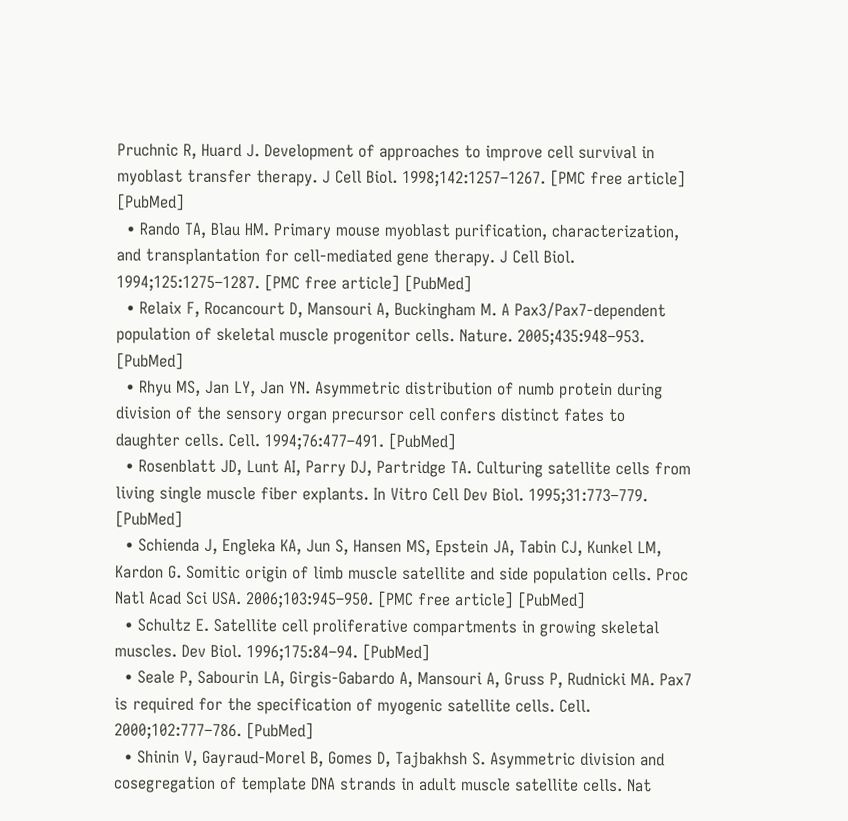Pruchnic R, Huard J. Development of approaches to improve cell survival in myoblast transfer therapy. J Cell Biol. 1998;142:1257–1267. [PMC free article] [PubMed]
  • Rando TA, Blau HM. Primary mouse myoblast purification, characterization, and transplantation for cell-mediated gene therapy. J Cell Biol. 1994;125:1275–1287. [PMC free article] [PubMed]
  • Relaix F, Rocancourt D, Mansouri A, Buckingham M. A Pax3/Pax7-dependent population of skeletal muscle progenitor cells. Nature. 2005;435:948–953. [PubMed]
  • Rhyu MS, Jan LY, Jan YN. Asymmetric distribution of numb protein during division of the sensory organ precursor cell confers distinct fates to daughter cells. Cell. 1994;76:477–491. [PubMed]
  • Rosenblatt JD, Lunt AI, Parry DJ, Partridge TA. Culturing satellite cells from living single muscle fiber explants. In Vitro Cell Dev Biol. 1995;31:773–779. [PubMed]
  • Schienda J, Engleka KA, Jun S, Hansen MS, Epstein JA, Tabin CJ, Kunkel LM, Kardon G. Somitic origin of limb muscle satellite and side population cells. Proc Natl Acad Sci USA. 2006;103:945–950. [PMC free article] [PubMed]
  • Schultz E. Satellite cell proliferative compartments in growing skeletal muscles. Dev Biol. 1996;175:84–94. [PubMed]
  • Seale P, Sabourin LA, Girgis-Gabardo A, Mansouri A, Gruss P, Rudnicki MA. Pax7 is required for the specification of myogenic satellite cells. Cell. 2000;102:777–786. [PubMed]
  • Shinin V, Gayraud-Morel B, Gomes D, Tajbakhsh S. Asymmetric division and cosegregation of template DNA strands in adult muscle satellite cells. Nat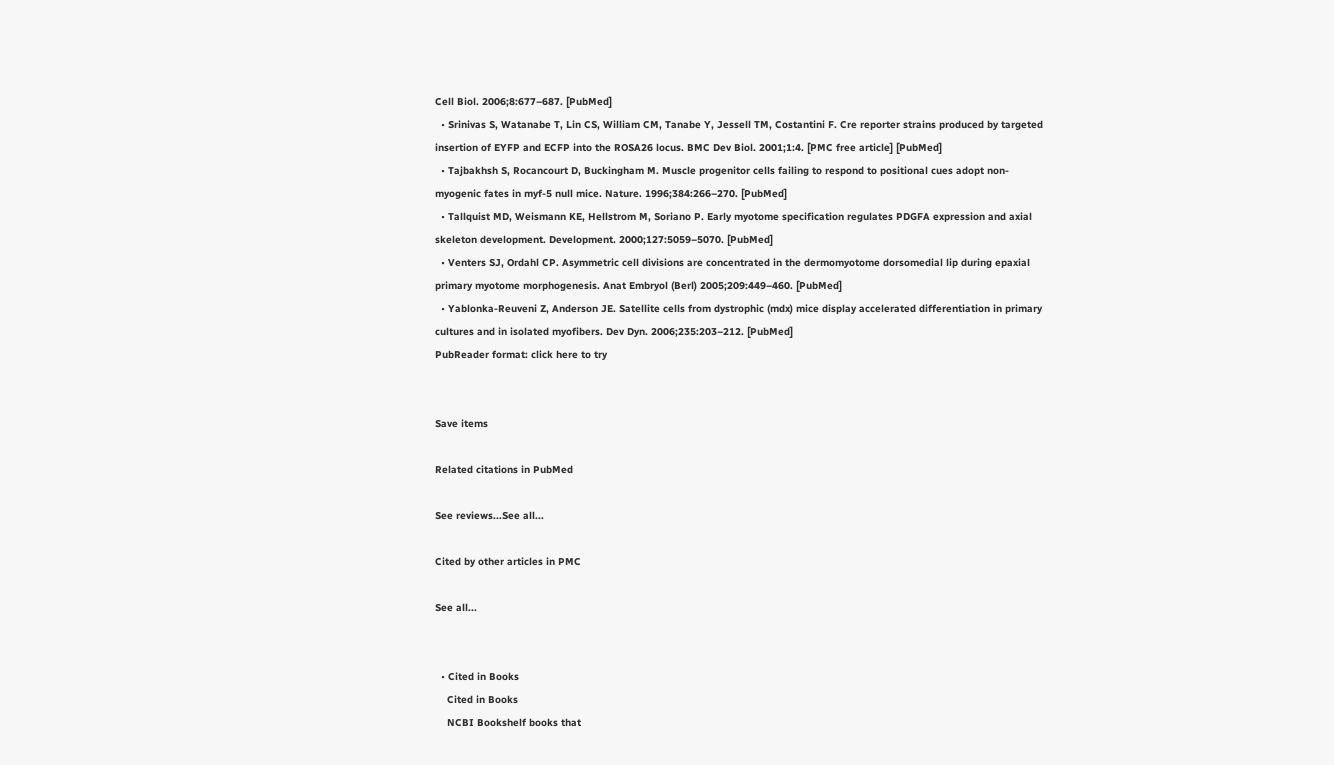Cell Biol. 2006;8:677–687. [PubMed]
  • Srinivas S, Watanabe T, Lin CS, William CM, Tanabe Y, Jessell TM, Costantini F. Cre reporter strains produced by targeted insertion of EYFP and ECFP into the ROSA26 locus. BMC Dev Biol. 2001;1:4. [PMC free article] [PubMed]
  • Tajbakhsh S, Rocancourt D, Buckingham M. Muscle progenitor cells failing to respond to positional cues adopt non-myogenic fates in myf-5 null mice. Nature. 1996;384:266–270. [PubMed]
  • Tallquist MD, Weismann KE, Hellstrom M, Soriano P. Early myotome specification regulates PDGFA expression and axial skeleton development. Development. 2000;127:5059–5070. [PubMed]
  • Venters SJ, Ordahl CP. Asymmetric cell divisions are concentrated in the dermomyotome dorsomedial lip during epaxial primary myotome morphogenesis. Anat Embryol (Berl) 2005;209:449–460. [PubMed]
  • Yablonka-Reuveni Z, Anderson JE. Satellite cells from dystrophic (mdx) mice display accelerated differentiation in primary cultures and in isolated myofibers. Dev Dyn. 2006;235:203–212. [PubMed]
PubReader format: click here to try


Save items

Related citations in PubMed

See reviews...See all...

Cited by other articles in PMC

See all...


  • Cited in Books
    Cited in Books
    NCBI Bookshelf books that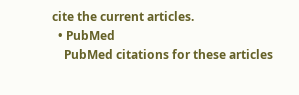cite the current articles.
  • PubMed
    PubMed citations for these articles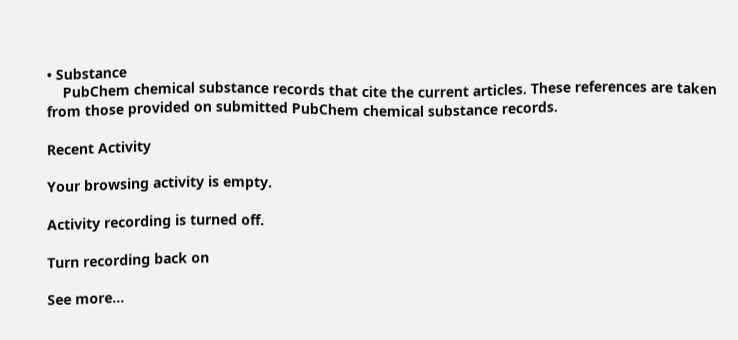• Substance
    PubChem chemical substance records that cite the current articles. These references are taken from those provided on submitted PubChem chemical substance records.

Recent Activity

Your browsing activity is empty.

Activity recording is turned off.

Turn recording back on

See more...